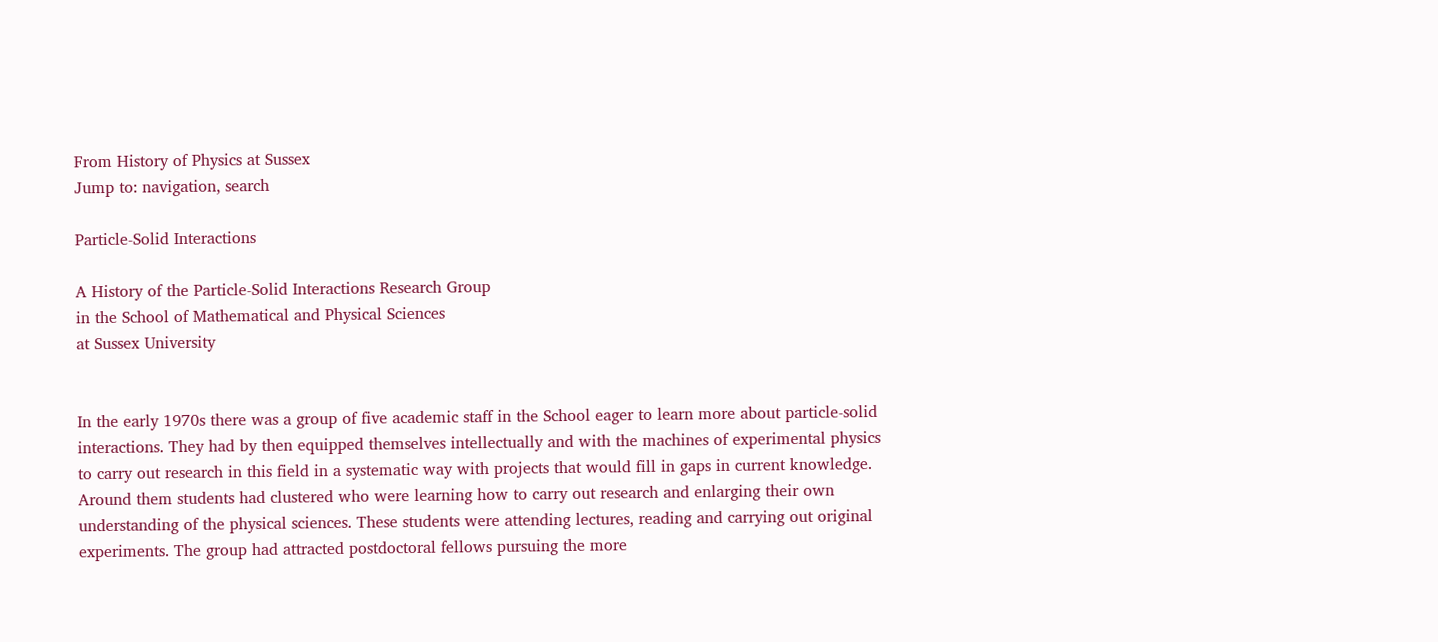From History of Physics at Sussex
Jump to: navigation, search

Particle-Solid Interactions

A History of the Particle-Solid Interactions Research Group
in the School of Mathematical and Physical Sciences
at Sussex University


In the early 1970s there was a group of five academic staff in the School eager to learn more about particle-solid interactions. They had by then equipped themselves intellectually and with the machines of experimental physics to carry out research in this field in a systematic way with projects that would fill in gaps in current knowledge. Around them students had clustered who were learning how to carry out research and enlarging their own understanding of the physical sciences. These students were attending lectures, reading and carrying out original experiments. The group had attracted postdoctoral fellows pursuing the more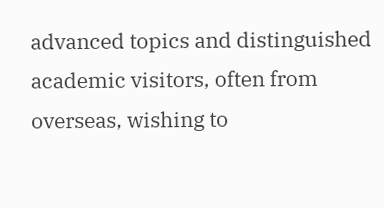advanced topics and distinguished academic visitors, often from overseas, wishing to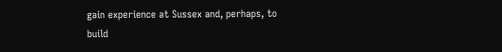gain experience at Sussex and, perhaps, to build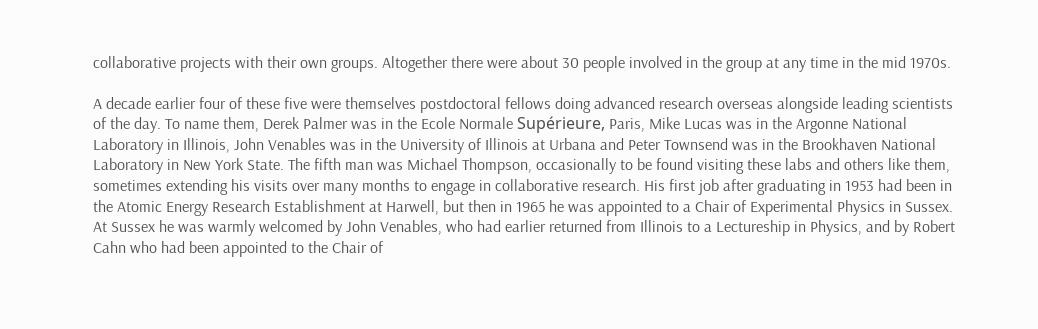collaborative projects with their own groups. Altogether there were about 30 people involved in the group at any time in the mid 1970s.

A decade earlier four of these five were themselves postdoctoral fellows doing advanced research overseas alongside leading scientists of the day. To name them, Derek Palmer was in the Ecole Normale Supérieure, Paris, Mike Lucas was in the Argonne National Laboratory in Illinois, John Venables was in the University of Illinois at Urbana and Peter Townsend was in the Brookhaven National Laboratory in New York State. The fifth man was Michael Thompson, occasionally to be found visiting these labs and others like them, sometimes extending his visits over many months to engage in collaborative research. His first job after graduating in 1953 had been in the Atomic Energy Research Establishment at Harwell, but then in 1965 he was appointed to a Chair of Experimental Physics in Sussex. At Sussex he was warmly welcomed by John Venables, who had earlier returned from Illinois to a Lectureship in Physics, and by Robert Cahn who had been appointed to the Chair of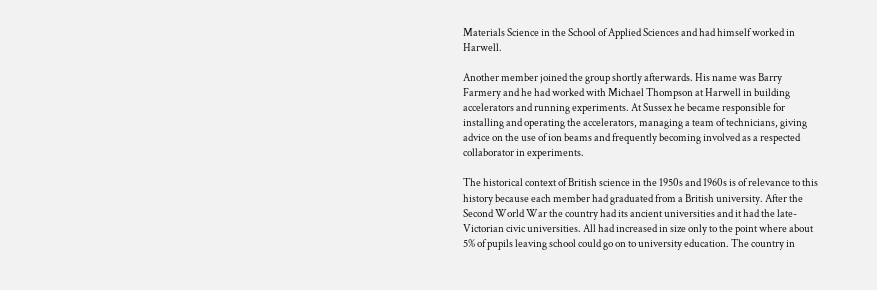Materials Science in the School of Applied Sciences and had himself worked in Harwell.

Another member joined the group shortly afterwards. His name was Barry Farmery and he had worked with Michael Thompson at Harwell in building accelerators and running experiments. At Sussex he became responsible for installing and operating the accelerators, managing a team of technicians, giving advice on the use of ion beams and frequently becoming involved as a respected collaborator in experiments.

The historical context of British science in the 1950s and 1960s is of relevance to this history because each member had graduated from a British university. After the Second World War the country had its ancient universities and it had the late-Victorian civic universities. All had increased in size only to the point where about 5% of pupils leaving school could go on to university education. The country in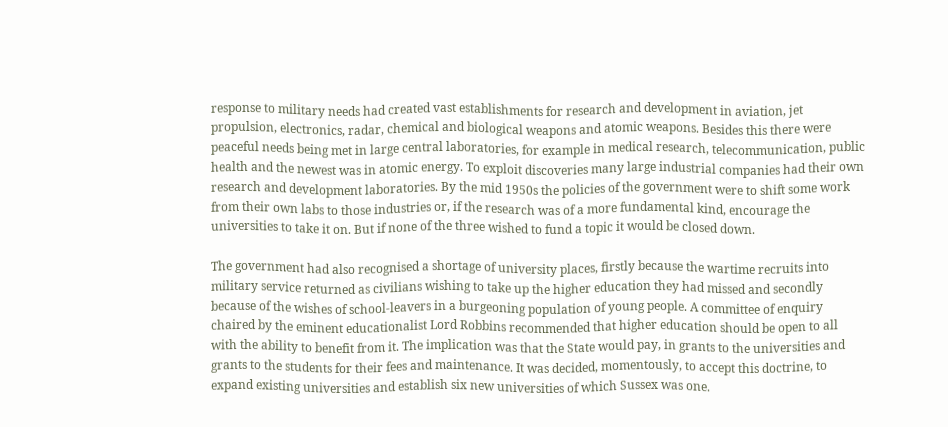response to military needs had created vast establishments for research and development in aviation, jet propulsion, electronics, radar, chemical and biological weapons and atomic weapons. Besides this there were peaceful needs being met in large central laboratories, for example in medical research, telecommunication, public health and the newest was in atomic energy. To exploit discoveries many large industrial companies had their own research and development laboratories. By the mid 1950s the policies of the government were to shift some work from their own labs to those industries or, if the research was of a more fundamental kind, encourage the universities to take it on. But if none of the three wished to fund a topic it would be closed down.

The government had also recognised a shortage of university places, firstly because the wartime recruits into military service returned as civilians wishing to take up the higher education they had missed and secondly because of the wishes of school-leavers in a burgeoning population of young people. A committee of enquiry chaired by the eminent educationalist Lord Robbins recommended that higher education should be open to all with the ability to benefit from it. The implication was that the State would pay, in grants to the universities and grants to the students for their fees and maintenance. It was decided, momentously, to accept this doctrine, to expand existing universities and establish six new universities of which Sussex was one.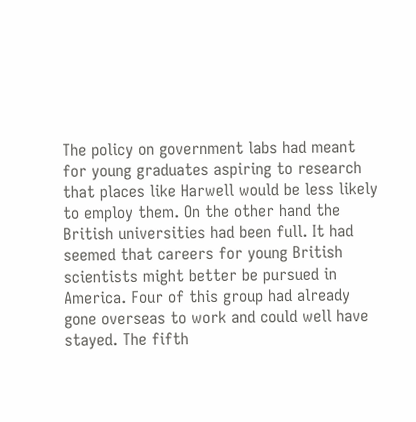The policy on government labs had meant for young graduates aspiring to research that places like Harwell would be less likely to employ them. On the other hand the British universities had been full. It had seemed that careers for young British scientists might better be pursued in America. Four of this group had already gone overseas to work and could well have stayed. The fifth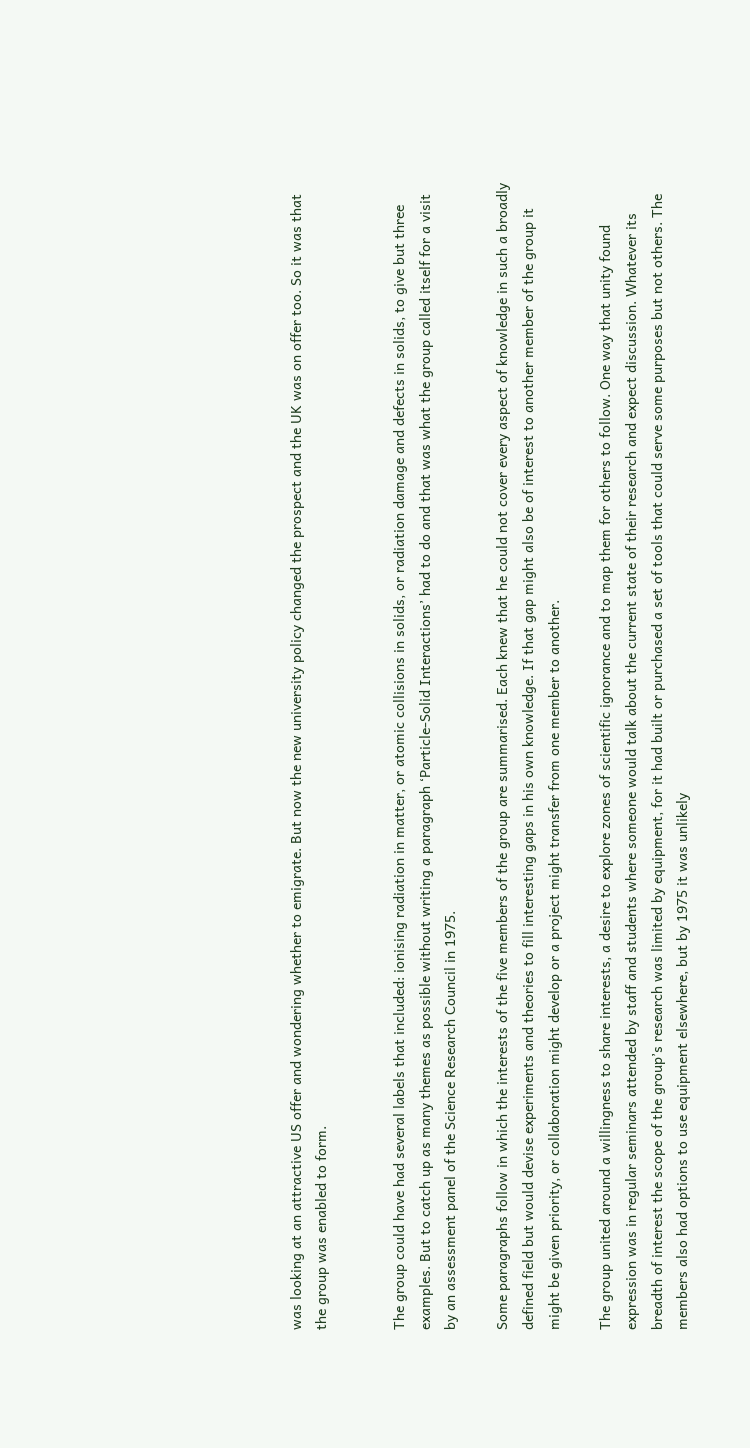was looking at an attractive US offer and wondering whether to emigrate. But now the new university policy changed the prospect and the UK was on offer too. So it was that the group was enabled to form.


The group could have had several labels that included: ionising radiation in matter, or atomic collisions in solids, or radiation damage and defects in solids, to give but three examples. But to catch up as many themes as possible without writing a paragraph ‘Particle-Solid Interactions’ had to do and that was what the group called itself for a visit by an assessment panel of the Science Research Council in 1975.

Some paragraphs follow in which the interests of the five members of the group are summarised. Each knew that he could not cover every aspect of knowledge in such a broadly defined field but would devise experiments and theories to fill interesting gaps in his own knowledge. If that gap might also be of interest to another member of the group it might be given priority, or collaboration might develop or a project might transfer from one member to another.

The group united around a willingness to share interests, a desire to explore zones of scientific ignorance and to map them for others to follow. One way that unity found expression was in regular seminars attended by staff and students where someone would talk about the current state of their research and expect discussion. Whatever its breadth of interest the scope of the group’s research was limited by equipment, for it had built or purchased a set of tools that could serve some purposes but not others. The members also had options to use equipment elsewhere, but by 1975 it was unlikely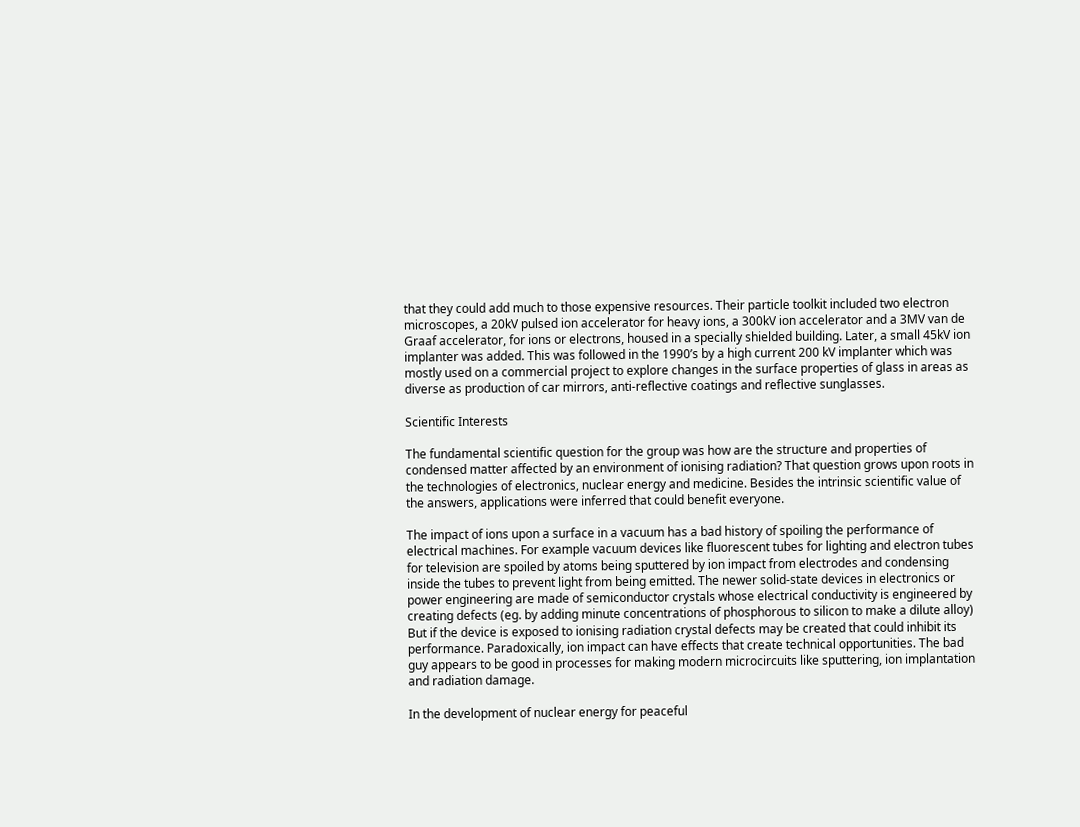that they could add much to those expensive resources. Their particle toolkit included two electron microscopes, a 20kV pulsed ion accelerator for heavy ions, a 300kV ion accelerator and a 3MV van de Graaf accelerator, for ions or electrons, housed in a specially shielded building. Later, a small 45kV ion implanter was added. This was followed in the 1990’s by a high current 200 kV implanter which was mostly used on a commercial project to explore changes in the surface properties of glass in areas as diverse as production of car mirrors, anti-reflective coatings and reflective sunglasses.

Scientific Interests

The fundamental scientific question for the group was how are the structure and properties of condensed matter affected by an environment of ionising radiation? That question grows upon roots in the technologies of electronics, nuclear energy and medicine. Besides the intrinsic scientific value of the answers, applications were inferred that could benefit everyone.

The impact of ions upon a surface in a vacuum has a bad history of spoiling the performance of electrical machines. For example vacuum devices like fluorescent tubes for lighting and electron tubes for television are spoiled by atoms being sputtered by ion impact from electrodes and condensing inside the tubes to prevent light from being emitted. The newer solid-state devices in electronics or power engineering are made of semiconductor crystals whose electrical conductivity is engineered by creating defects (eg. by adding minute concentrations of phosphorous to silicon to make a dilute alloy) But if the device is exposed to ionising radiation crystal defects may be created that could inhibit its performance. Paradoxically, ion impact can have effects that create technical opportunities. The bad guy appears to be good in processes for making modern microcircuits like sputtering, ion implantation and radiation damage.

In the development of nuclear energy for peaceful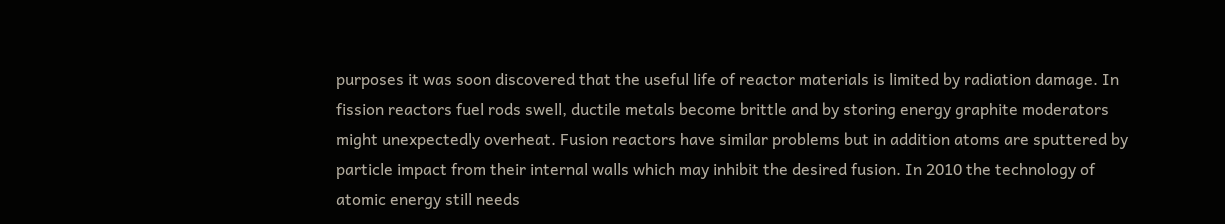purposes it was soon discovered that the useful life of reactor materials is limited by radiation damage. In fission reactors fuel rods swell, ductile metals become brittle and by storing energy graphite moderators might unexpectedly overheat. Fusion reactors have similar problems but in addition atoms are sputtered by particle impact from their internal walls which may inhibit the desired fusion. In 2010 the technology of atomic energy still needs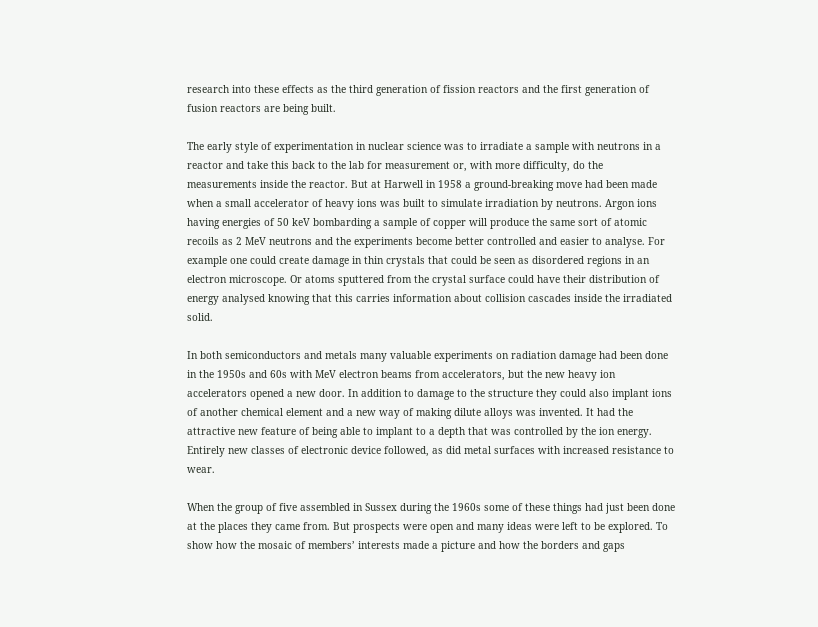research into these effects as the third generation of fission reactors and the first generation of fusion reactors are being built.

The early style of experimentation in nuclear science was to irradiate a sample with neutrons in a reactor and take this back to the lab for measurement or, with more difficulty, do the measurements inside the reactor. But at Harwell in 1958 a ground-breaking move had been made when a small accelerator of heavy ions was built to simulate irradiation by neutrons. Argon ions having energies of 50 keV bombarding a sample of copper will produce the same sort of atomic recoils as 2 MeV neutrons and the experiments become better controlled and easier to analyse. For example one could create damage in thin crystals that could be seen as disordered regions in an electron microscope. Or atoms sputtered from the crystal surface could have their distribution of energy analysed knowing that this carries information about collision cascades inside the irradiated solid.

In both semiconductors and metals many valuable experiments on radiation damage had been done in the 1950s and 60s with MeV electron beams from accelerators, but the new heavy ion accelerators opened a new door. In addition to damage to the structure they could also implant ions of another chemical element and a new way of making dilute alloys was invented. It had the attractive new feature of being able to implant to a depth that was controlled by the ion energy. Entirely new classes of electronic device followed, as did metal surfaces with increased resistance to wear.

When the group of five assembled in Sussex during the 1960s some of these things had just been done at the places they came from. But prospects were open and many ideas were left to be explored. To show how the mosaic of members’ interests made a picture and how the borders and gaps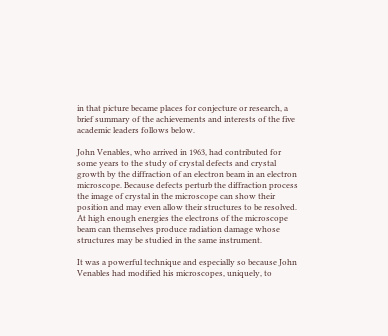in that picture became places for conjecture or research, a brief summary of the achievements and interests of the five academic leaders follows below.

John Venables, who arrived in 1963, had contributed for some years to the study of crystal defects and crystal growth by the diffraction of an electron beam in an electron microscope. Because defects perturb the diffraction process the image of crystal in the microscope can show their position and may even allow their structures to be resolved. At high enough energies the electrons of the microscope beam can themselves produce radiation damage whose structures may be studied in the same instrument.

It was a powerful technique and especially so because John Venables had modified his microscopes, uniquely, to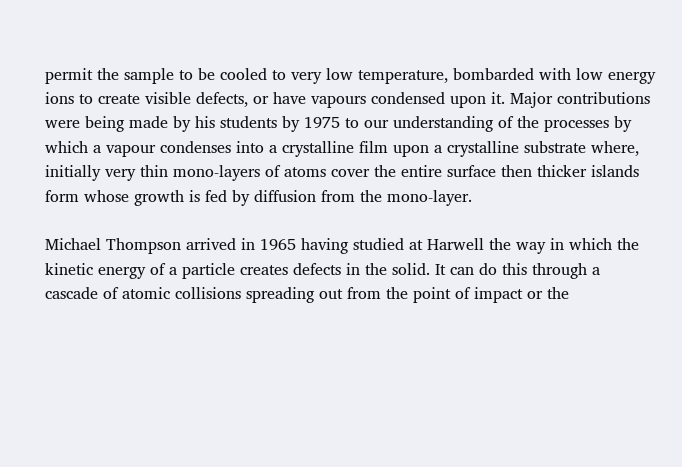permit the sample to be cooled to very low temperature, bombarded with low energy ions to create visible defects, or have vapours condensed upon it. Major contributions were being made by his students by 1975 to our understanding of the processes by which a vapour condenses into a crystalline film upon a crystalline substrate where, initially very thin mono-layers of atoms cover the entire surface then thicker islands form whose growth is fed by diffusion from the mono-layer.

Michael Thompson arrived in 1965 having studied at Harwell the way in which the kinetic energy of a particle creates defects in the solid. It can do this through a cascade of atomic collisions spreading out from the point of impact or the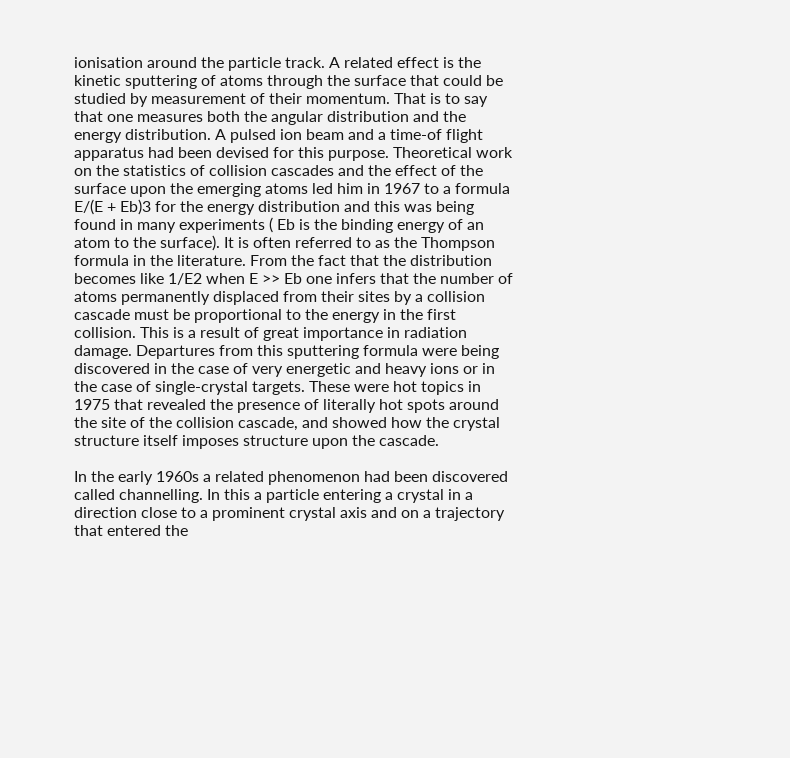ionisation around the particle track. A related effect is the kinetic sputtering of atoms through the surface that could be studied by measurement of their momentum. That is to say that one measures both the angular distribution and the energy distribution. A pulsed ion beam and a time-of flight apparatus had been devised for this purpose. Theoretical work on the statistics of collision cascades and the effect of the surface upon the emerging atoms led him in 1967 to a formula E/(E + Eb)3 for the energy distribution and this was being found in many experiments ( Eb is the binding energy of an atom to the surface). It is often referred to as the Thompson formula in the literature. From the fact that the distribution becomes like 1/E2 when E >> Eb one infers that the number of atoms permanently displaced from their sites by a collision cascade must be proportional to the energy in the first collision. This is a result of great importance in radiation damage. Departures from this sputtering formula were being discovered in the case of very energetic and heavy ions or in the case of single-crystal targets. These were hot topics in 1975 that revealed the presence of literally hot spots around the site of the collision cascade, and showed how the crystal structure itself imposes structure upon the cascade.

In the early 1960s a related phenomenon had been discovered called channelling. In this a particle entering a crystal in a direction close to a prominent crystal axis and on a trajectory that entered the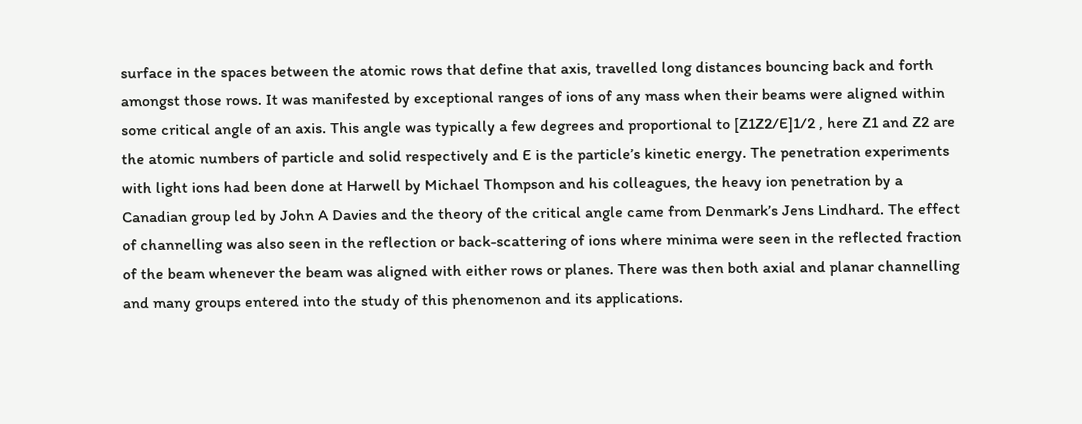surface in the spaces between the atomic rows that define that axis, travelled long distances bouncing back and forth amongst those rows. It was manifested by exceptional ranges of ions of any mass when their beams were aligned within some critical angle of an axis. This angle was typically a few degrees and proportional to [Z1Z2/E]1/2 , here Z1 and Z2 are the atomic numbers of particle and solid respectively and E is the particle’s kinetic energy. The penetration experiments with light ions had been done at Harwell by Michael Thompson and his colleagues, the heavy ion penetration by a Canadian group led by John A Davies and the theory of the critical angle came from Denmark’s Jens Lindhard. The effect of channelling was also seen in the reflection or back-scattering of ions where minima were seen in the reflected fraction of the beam whenever the beam was aligned with either rows or planes. There was then both axial and planar channelling and many groups entered into the study of this phenomenon and its applications.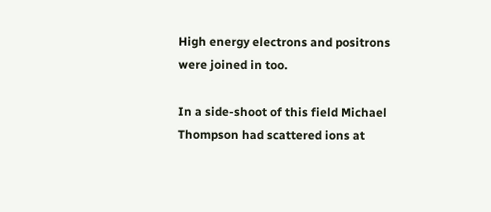High energy electrons and positrons were joined in too.

In a side-shoot of this field Michael Thompson had scattered ions at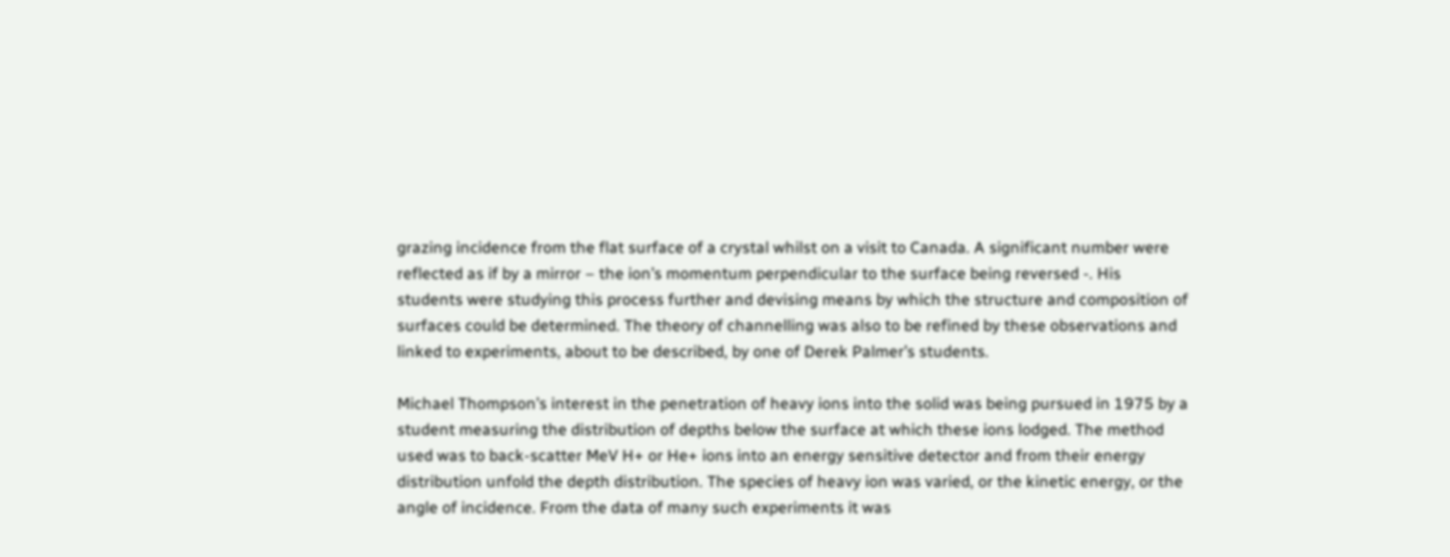grazing incidence from the flat surface of a crystal whilst on a visit to Canada. A significant number were reflected as if by a mirror – the ion’s momentum perpendicular to the surface being reversed -. His students were studying this process further and devising means by which the structure and composition of surfaces could be determined. The theory of channelling was also to be refined by these observations and linked to experiments, about to be described, by one of Derek Palmer’s students.

Michael Thompson’s interest in the penetration of heavy ions into the solid was being pursued in 1975 by a student measuring the distribution of depths below the surface at which these ions lodged. The method used was to back-scatter MeV H+ or He+ ions into an energy sensitive detector and from their energy distribution unfold the depth distribution. The species of heavy ion was varied, or the kinetic energy, or the angle of incidence. From the data of many such experiments it was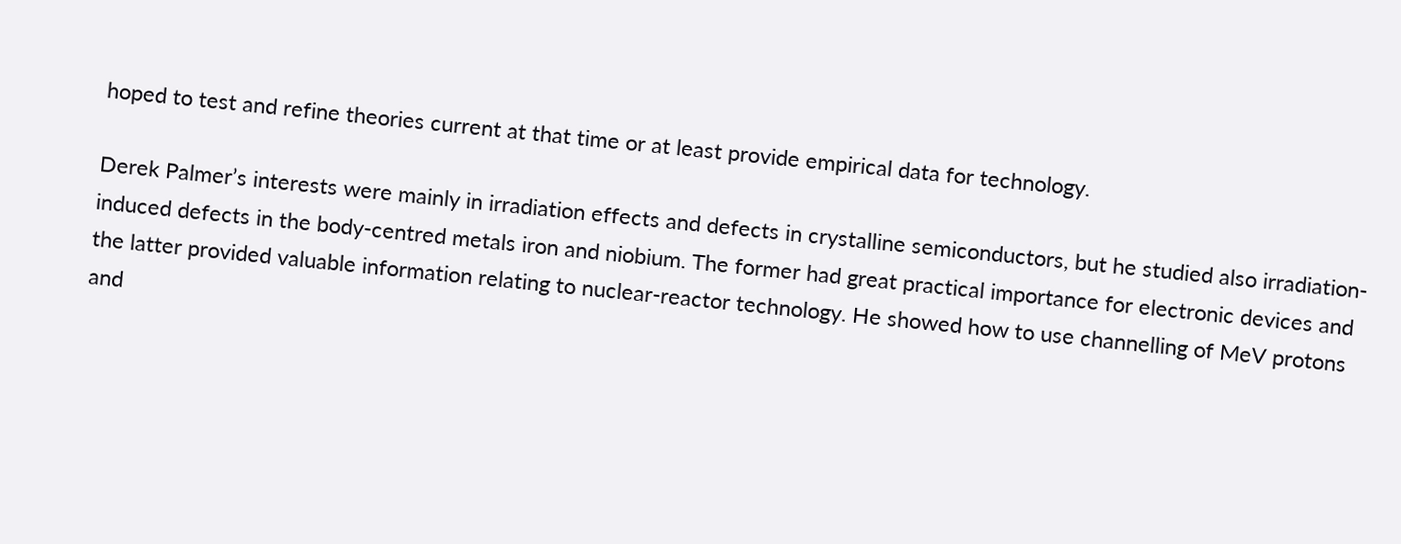hoped to test and refine theories current at that time or at least provide empirical data for technology.

Derek Palmer’s interests were mainly in irradiation effects and defects in crystalline semiconductors, but he studied also irradiation-induced defects in the body-centred metals iron and niobium. The former had great practical importance for electronic devices and the latter provided valuable information relating to nuclear-reactor technology. He showed how to use channelling of MeV protons and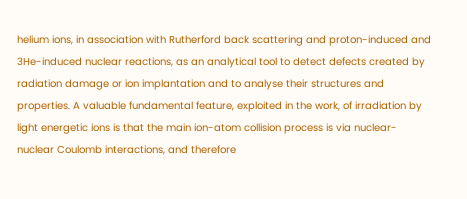helium ions, in association with Rutherford back scattering and proton-induced and 3He-induced nuclear reactions, as an analytical tool to detect defects created by radiation damage or ion implantation and to analyse their structures and properties. A valuable fundamental feature, exploited in the work, of irradiation by light energetic ions is that the main ion-atom collision process is via nuclear-nuclear Coulomb interactions, and therefore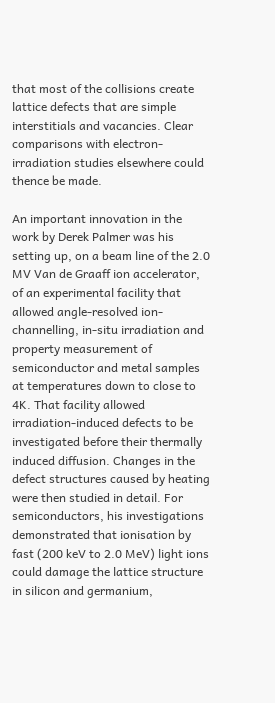that most of the collisions create lattice defects that are simple interstitials and vacancies. Clear comparisons with electron-irradiation studies elsewhere could thence be made.

An important innovation in the work by Derek Palmer was his setting up, on a beam line of the 2.0 MV Van de Graaff ion accelerator, of an experimental facility that allowed angle-resolved ion-channelling, in-situ irradiation and property measurement of semiconductor and metal samples at temperatures down to close to 4K. That facility allowed irradiation-induced defects to be investigated before their thermally induced diffusion. Changes in the defect structures caused by heating were then studied in detail. For semiconductors, his investigations demonstrated that ionisation by fast (200 keV to 2.0 MeV) light ions could damage the lattice structure in silicon and germanium,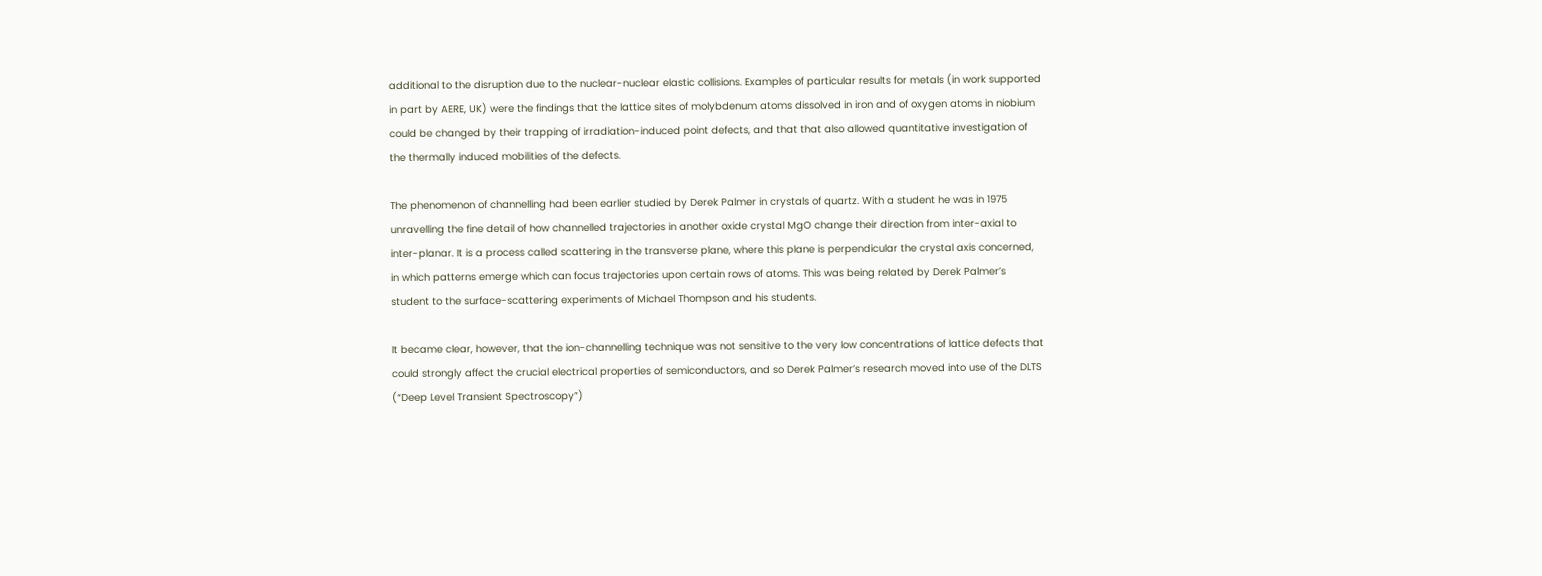additional to the disruption due to the nuclear-nuclear elastic collisions. Examples of particular results for metals (in work supported in part by AERE, UK) were the findings that the lattice sites of molybdenum atoms dissolved in iron and of oxygen atoms in niobium could be changed by their trapping of irradiation-induced point defects, and that that also allowed quantitative investigation of the thermally induced mobilities of the defects.

The phenomenon of channelling had been earlier studied by Derek Palmer in crystals of quartz. With a student he was in 1975 unravelling the fine detail of how channelled trajectories in another oxide crystal MgO change their direction from inter-axial to inter-planar. It is a process called scattering in the transverse plane, where this plane is perpendicular the crystal axis concerned, in which patterns emerge which can focus trajectories upon certain rows of atoms. This was being related by Derek Palmer’s student to the surface-scattering experiments of Michael Thompson and his students.

It became clear, however, that the ion-channelling technique was not sensitive to the very low concentrations of lattice defects that could strongly affect the crucial electrical properties of semiconductors, and so Derek Palmer’s research moved into use of the DLTS (“Deep Level Transient Spectroscopy”)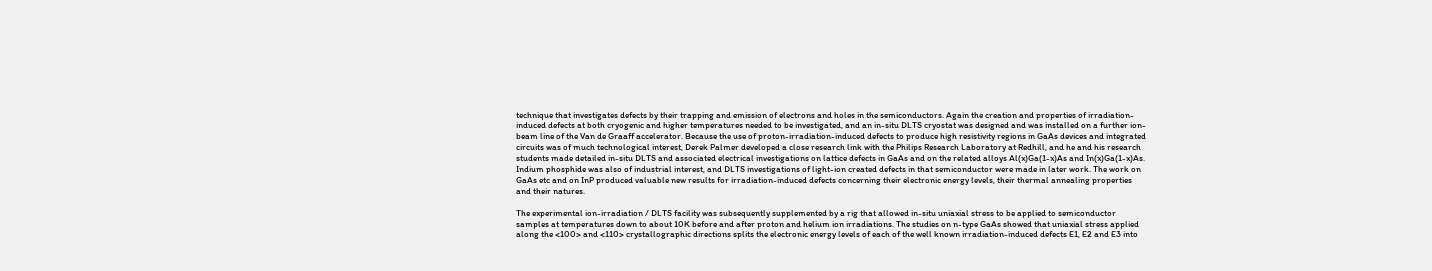technique that investigates defects by their trapping and emission of electrons and holes in the semiconductors. Again the creation and properties of irradiation-induced defects at both cryogenic and higher temperatures needed to be investigated, and an in-situ DLTS cryostat was designed and was installed on a further ion-beam line of the Van de Graaff accelerator. Because the use of proton-irradiation-induced defects to produce high resistivity regions in GaAs devices and integrated circuits was of much technological interest, Derek Palmer developed a close research link with the Philips Research Laboratory at Redhill, and he and his research students made detailed in-situ DLTS and associated electrical investigations on lattice defects in GaAs and on the related alloys Al(x)Ga(1-x)As and In(x)Ga(1-x)As. Indium phosphide was also of industrial interest, and DLTS investigations of light-ion created defects in that semiconductor were made in later work. The work on GaAs etc and on InP produced valuable new results for irradiation-induced defects concerning their electronic energy levels, their thermal annealing properties and their natures.

The experimental ion-irradiation / DLTS facility was subsequently supplemented by a rig that allowed in-situ uniaxial stress to be applied to semiconductor samples at temperatures down to about 10K before and after proton and helium ion irradiations. The studies on n-type GaAs showed that uniaxial stress applied along the <100> and <110> crystallographic directions splits the electronic energy levels of each of the well known irradiation-induced defects E1, E2 and E3 into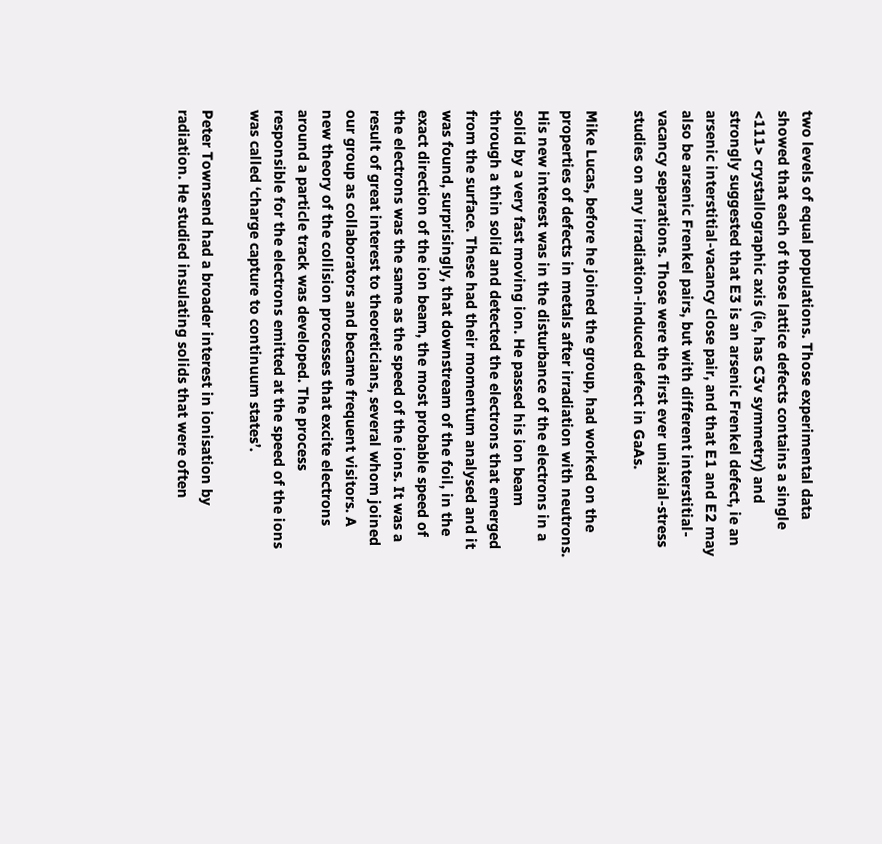two levels of equal populations. Those experimental data showed that each of those lattice defects contains a single <111> crystallographic axis (ie, has C3v symmetry) and strongly suggested that E3 is an arsenic Frenkel defect, ie an arsenic interstitial-vacancy close pair, and that E1 and E2 may also be arsenic Frenkel pairs, but with different interstitial-vacancy separations. Those were the first ever uniaxial-stress studies on any irradiation-induced defect in GaAs.

Mike Lucas, before he joined the group, had worked on the properties of defects in metals after irradiation with neutrons. His new interest was in the disturbance of the electrons in a solid by a very fast moving ion. He passed his ion beam through a thin solid and detected the electrons that emerged from the surface. These had their momentum analysed and it was found, surprisingly, that downstream of the foil, in the exact direction of the ion beam, the most probable speed of the electrons was the same as the speed of the ions. It was a result of great interest to theoreticians, several whom joined our group as collaborators and became frequent visitors. A new theory of the collision processes that excite electrons around a particle track was developed. The process responsible for the electrons emitted at the speed of the ions was called ‘charge capture to continuum states’.

Peter Townsend had a broader interest in ionisation by radiation. He studied insulating solids that were often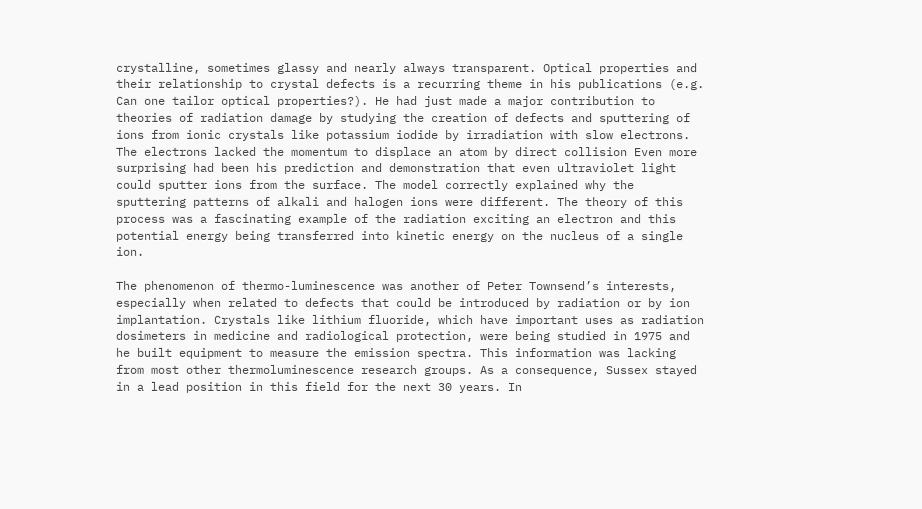crystalline, sometimes glassy and nearly always transparent. Optical properties and their relationship to crystal defects is a recurring theme in his publications (e.g. Can one tailor optical properties?). He had just made a major contribution to theories of radiation damage by studying the creation of defects and sputtering of ions from ionic crystals like potassium iodide by irradiation with slow electrons. The electrons lacked the momentum to displace an atom by direct collision Even more surprising had been his prediction and demonstration that even ultraviolet light could sputter ions from the surface. The model correctly explained why the sputtering patterns of alkali and halogen ions were different. The theory of this process was a fascinating example of the radiation exciting an electron and this potential energy being transferred into kinetic energy on the nucleus of a single ion.

The phenomenon of thermo-luminescence was another of Peter Townsend’s interests, especially when related to defects that could be introduced by radiation or by ion implantation. Crystals like lithium fluoride, which have important uses as radiation dosimeters in medicine and radiological protection, were being studied in 1975 and he built equipment to measure the emission spectra. This information was lacking from most other thermoluminescence research groups. As a consequence, Sussex stayed in a lead position in this field for the next 30 years. In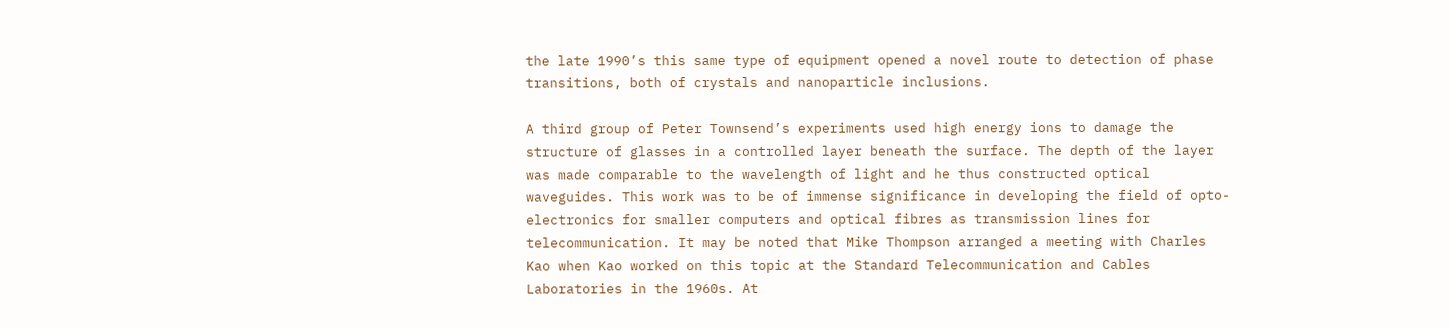the late 1990’s this same type of equipment opened a novel route to detection of phase transitions, both of crystals and nanoparticle inclusions.

A third group of Peter Townsend’s experiments used high energy ions to damage the structure of glasses in a controlled layer beneath the surface. The depth of the layer was made comparable to the wavelength of light and he thus constructed optical waveguides. This work was to be of immense significance in developing the field of opto-electronics for smaller computers and optical fibres as transmission lines for telecommunication. It may be noted that Mike Thompson arranged a meeting with Charles Kao when Kao worked on this topic at the Standard Telecommunication and Cables Laboratories in the 1960s. At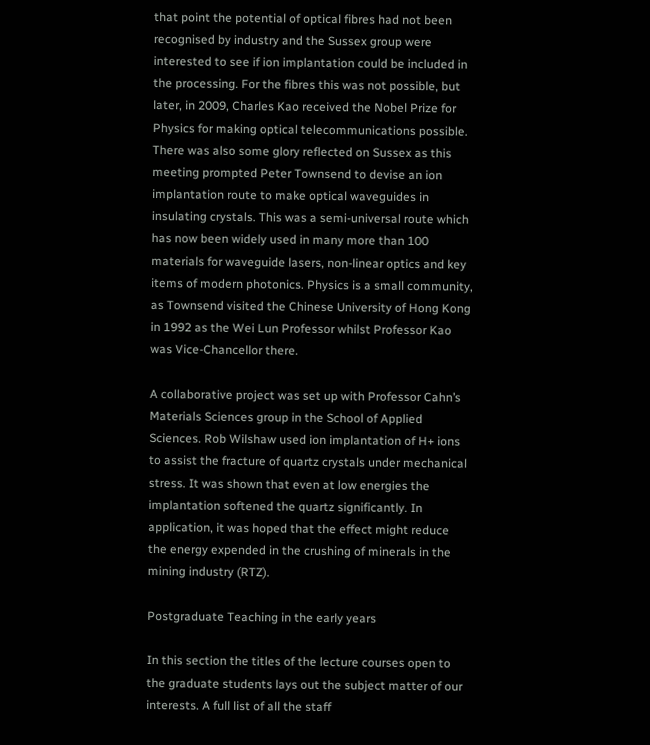that point the potential of optical fibres had not been recognised by industry and the Sussex group were interested to see if ion implantation could be included in the processing. For the fibres this was not possible, but later, in 2009, Charles Kao received the Nobel Prize for Physics for making optical telecommunications possible. There was also some glory reflected on Sussex as this meeting prompted Peter Townsend to devise an ion implantation route to make optical waveguides in insulating crystals. This was a semi-universal route which has now been widely used in many more than 100 materials for waveguide lasers, non-linear optics and key items of modern photonics. Physics is a small community, as Townsend visited the Chinese University of Hong Kong in 1992 as the Wei Lun Professor whilst Professor Kao was Vice-Chancellor there.

A collaborative project was set up with Professor Cahn’s Materials Sciences group in the School of Applied Sciences. Rob Wilshaw used ion implantation of H+ ions to assist the fracture of quartz crystals under mechanical stress. It was shown that even at low energies the implantation softened the quartz significantly. In application, it was hoped that the effect might reduce the energy expended in the crushing of minerals in the mining industry (RTZ).

Postgraduate Teaching in the early years

In this section the titles of the lecture courses open to the graduate students lays out the subject matter of our interests. A full list of all the staff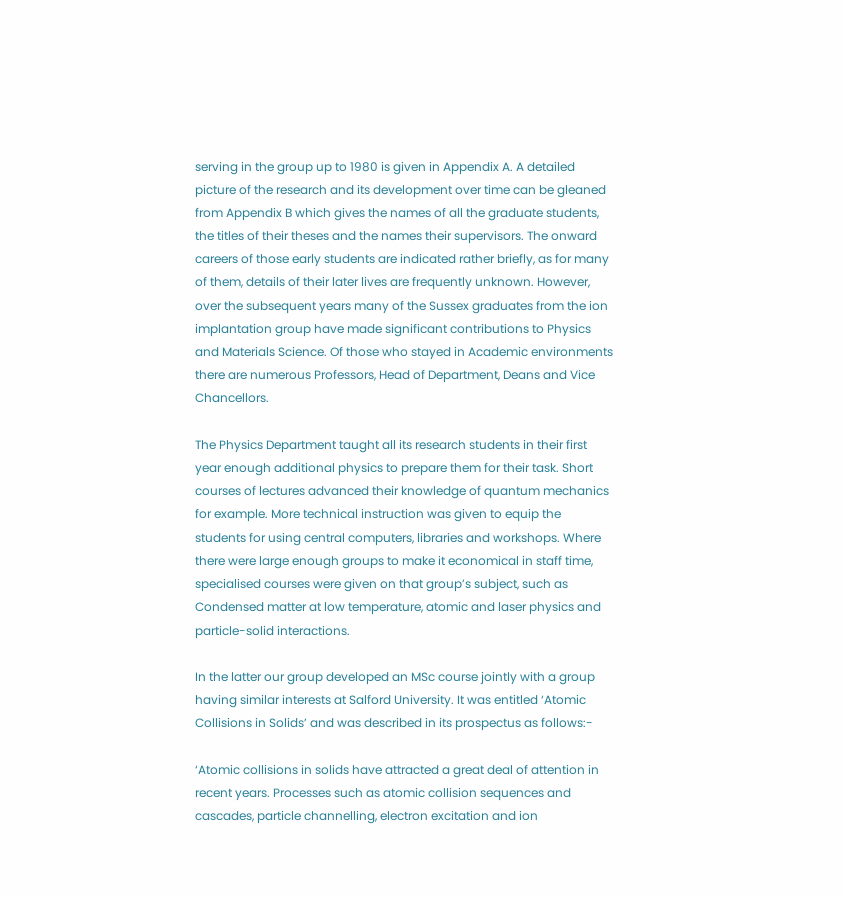serving in the group up to 1980 is given in Appendix A. A detailed picture of the research and its development over time can be gleaned from Appendix B which gives the names of all the graduate students, the titles of their theses and the names their supervisors. The onward careers of those early students are indicated rather briefly, as for many of them, details of their later lives are frequently unknown. However, over the subsequent years many of the Sussex graduates from the ion implantation group have made significant contributions to Physics and Materials Science. Of those who stayed in Academic environments there are numerous Professors, Head of Department, Deans and Vice Chancellors.

The Physics Department taught all its research students in their first year enough additional physics to prepare them for their task. Short courses of lectures advanced their knowledge of quantum mechanics for example. More technical instruction was given to equip the students for using central computers, libraries and workshops. Where there were large enough groups to make it economical in staff time, specialised courses were given on that group’s subject, such as Condensed matter at low temperature, atomic and laser physics and particle-solid interactions.

In the latter our group developed an MSc course jointly with a group having similar interests at Salford University. It was entitled ‘Atomic Collisions in Solids’ and was described in its prospectus as follows:-

‘Atomic collisions in solids have attracted a great deal of attention in recent years. Processes such as atomic collision sequences and cascades, particle channelling, electron excitation and ion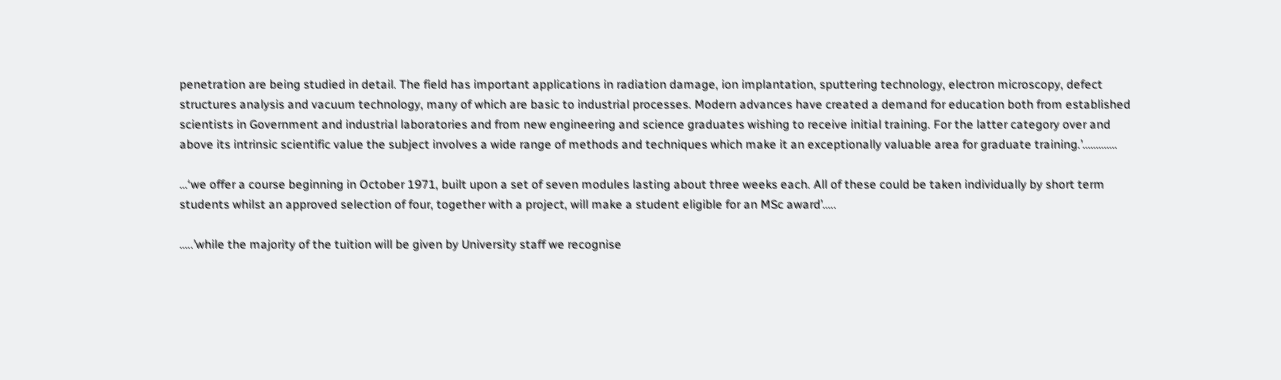penetration are being studied in detail. The field has important applications in radiation damage, ion implantation, sputtering technology, electron microscopy, defect structures analysis and vacuum technology, many of which are basic to industrial processes. Modern advances have created a demand for education both from established scientists in Government and industrial laboratories and from new engineering and science graduates wishing to receive initial training. For the latter category over and above its intrinsic scientific value the subject involves a wide range of methods and techniques which make it an exceptionally valuable area for graduate training.’………….

…‘we offer a course beginning in October 1971, built upon a set of seven modules lasting about three weeks each. All of these could be taken individually by short term students whilst an approved selection of four, together with a project, will make a student eligible for an MSc award’…..

…..’while the majority of the tuition will be given by University staff we recognise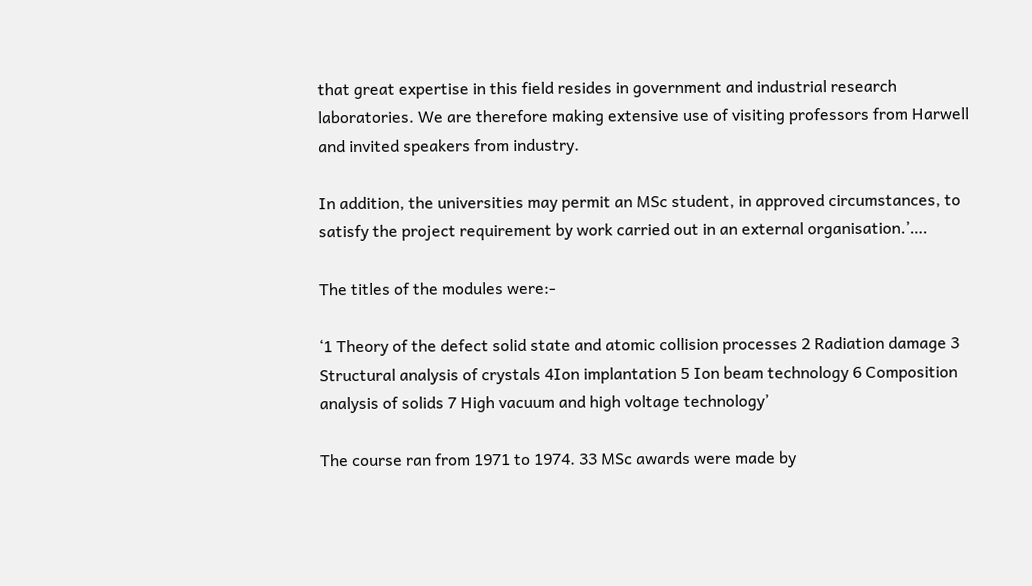that great expertise in this field resides in government and industrial research laboratories. We are therefore making extensive use of visiting professors from Harwell and invited speakers from industry.

In addition, the universities may permit an MSc student, in approved circumstances, to satisfy the project requirement by work carried out in an external organisation.’….

The titles of the modules were:-

‘1 Theory of the defect solid state and atomic collision processes 2 Radiation damage 3 Structural analysis of crystals 4Ion implantation 5 Ion beam technology 6 Composition analysis of solids 7 High vacuum and high voltage technology’

The course ran from 1971 to 1974. 33 MSc awards were made by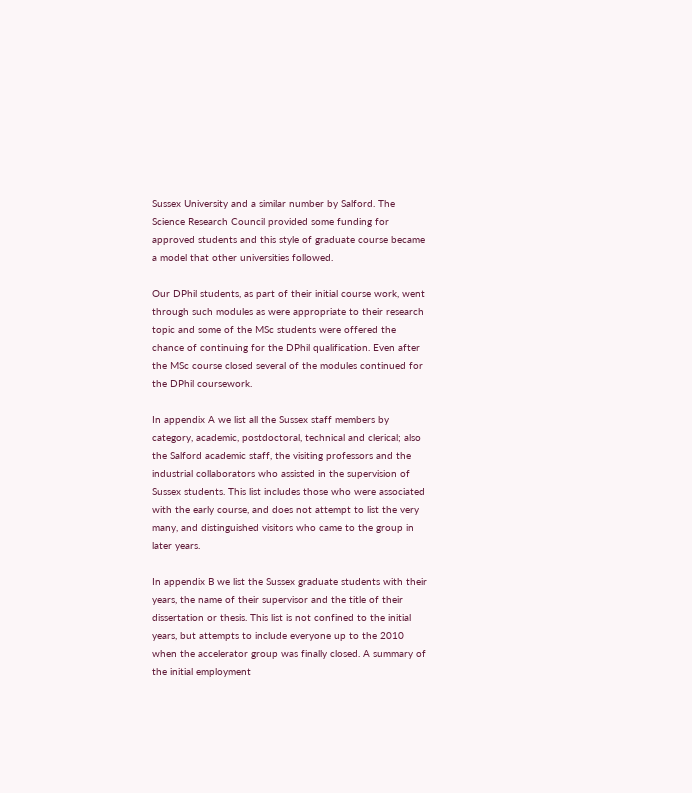Sussex University and a similar number by Salford. The Science Research Council provided some funding for approved students and this style of graduate course became a model that other universities followed.

Our DPhil students, as part of their initial course work, went through such modules as were appropriate to their research topic and some of the MSc students were offered the chance of continuing for the DPhil qualification. Even after the MSc course closed several of the modules continued for the DPhil coursework.

In appendix A we list all the Sussex staff members by category, academic, postdoctoral, technical and clerical; also the Salford academic staff, the visiting professors and the industrial collaborators who assisted in the supervision of Sussex students. This list includes those who were associated with the early course, and does not attempt to list the very many, and distinguished visitors who came to the group in later years.

In appendix B we list the Sussex graduate students with their years, the name of their supervisor and the title of their dissertation or thesis. This list is not confined to the initial years, but attempts to include everyone up to the 2010 when the accelerator group was finally closed. A summary of the initial employment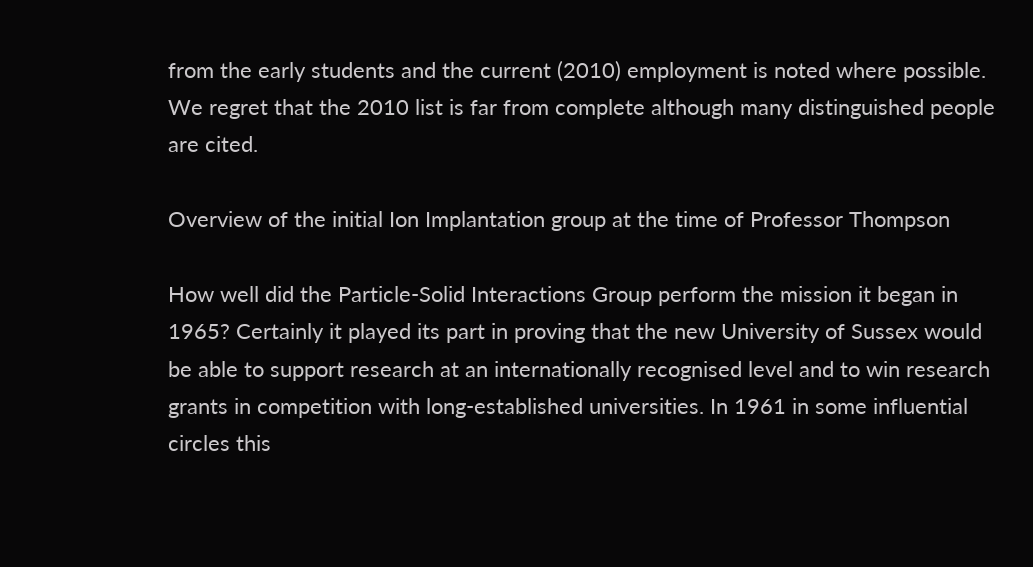from the early students and the current (2010) employment is noted where possible. We regret that the 2010 list is far from complete although many distinguished people are cited.

Overview of the initial Ion Implantation group at the time of Professor Thompson

How well did the Particle-Solid Interactions Group perform the mission it began in 1965? Certainly it played its part in proving that the new University of Sussex would be able to support research at an internationally recognised level and to win research grants in competition with long-established universities. In 1961 in some influential circles this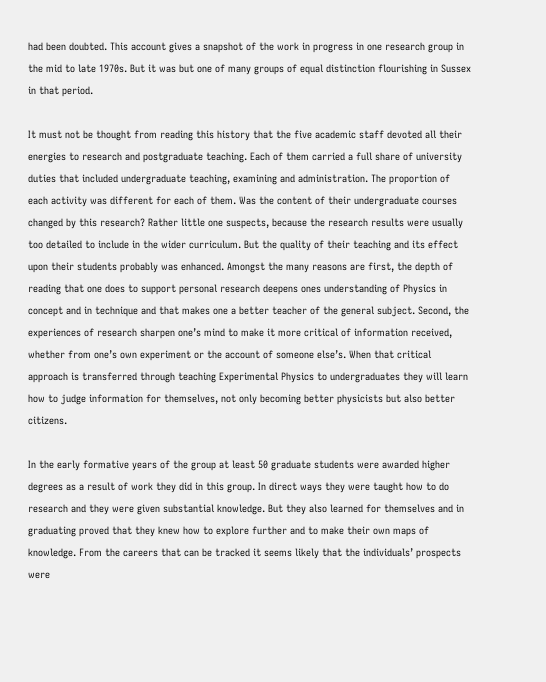had been doubted. This account gives a snapshot of the work in progress in one research group in the mid to late 1970s. But it was but one of many groups of equal distinction flourishing in Sussex in that period.

It must not be thought from reading this history that the five academic staff devoted all their energies to research and postgraduate teaching. Each of them carried a full share of university duties that included undergraduate teaching, examining and administration. The proportion of each activity was different for each of them. Was the content of their undergraduate courses changed by this research? Rather little one suspects, because the research results were usually too detailed to include in the wider curriculum. But the quality of their teaching and its effect upon their students probably was enhanced. Amongst the many reasons are first, the depth of reading that one does to support personal research deepens ones understanding of Physics in concept and in technique and that makes one a better teacher of the general subject. Second, the experiences of research sharpen one’s mind to make it more critical of information received, whether from one’s own experiment or the account of someone else’s. When that critical approach is transferred through teaching Experimental Physics to undergraduates they will learn how to judge information for themselves, not only becoming better physicists but also better citizens.

In the early formative years of the group at least 50 graduate students were awarded higher degrees as a result of work they did in this group. In direct ways they were taught how to do research and they were given substantial knowledge. But they also learned for themselves and in graduating proved that they knew how to explore further and to make their own maps of knowledge. From the careers that can be tracked it seems likely that the individuals’ prospects were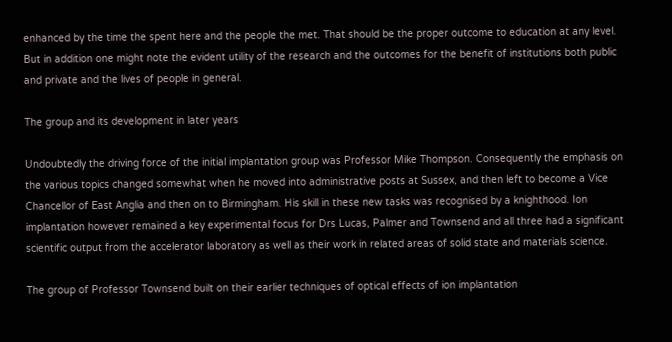enhanced by the time the spent here and the people the met. That should be the proper outcome to education at any level. But in addition one might note the evident utility of the research and the outcomes for the benefit of institutions both public and private and the lives of people in general.

The group and its development in later years

Undoubtedly the driving force of the initial implantation group was Professor Mike Thompson. Consequently the emphasis on the various topics changed somewhat when he moved into administrative posts at Sussex, and then left to become a Vice Chancellor of East Anglia and then on to Birmingham. His skill in these new tasks was recognised by a knighthood. Ion implantation however remained a key experimental focus for Drs Lucas, Palmer and Townsend and all three had a significant scientific output from the accelerator laboratory as well as their work in related areas of solid state and materials science.

The group of Professor Townsend built on their earlier techniques of optical effects of ion implantation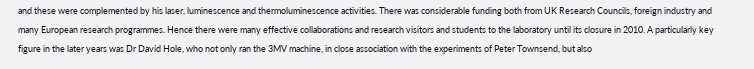and these were complemented by his laser, luminescence and thermoluminescence activities. There was considerable funding both from UK Research Councils, foreign industry and many European research programmes. Hence there were many effective collaborations and research visitors and students to the laboratory until its closure in 2010. A particularly key figure in the later years was Dr David Hole, who not only ran the 3MV machine, in close association with the experiments of Peter Townsend, but also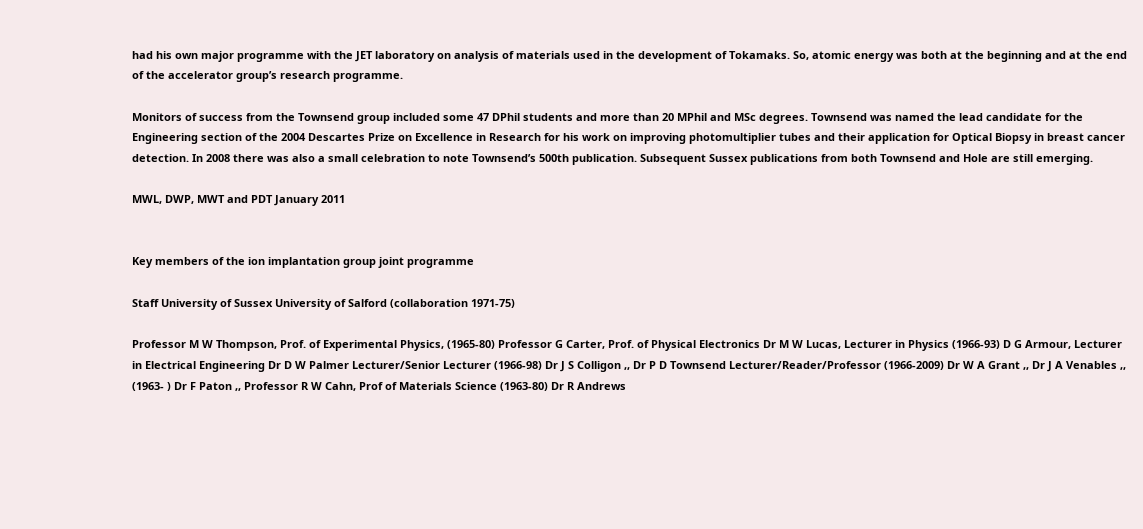had his own major programme with the JET laboratory on analysis of materials used in the development of Tokamaks. So, atomic energy was both at the beginning and at the end of the accelerator group’s research programme.

Monitors of success from the Townsend group included some 47 DPhil students and more than 20 MPhil and MSc degrees. Townsend was named the lead candidate for the Engineering section of the 2004 Descartes Prize on Excellence in Research for his work on improving photomultiplier tubes and their application for Optical Biopsy in breast cancer detection. In 2008 there was also a small celebration to note Townsend’s 500th publication. Subsequent Sussex publications from both Townsend and Hole are still emerging.

MWL, DWP, MWT and PDT January 2011


Key members of the ion implantation group joint programme

Staff University of Sussex University of Salford (collaboration 1971-75)

Professor M W Thompson, Prof. of Experimental Physics, (1965-80) Professor G Carter, Prof. of Physical Electronics Dr M W Lucas, Lecturer in Physics (1966-93) D G Armour, Lecturer in Electrical Engineering Dr D W Palmer Lecturer/Senior Lecturer (1966-98) Dr J S Colligon ,, Dr P D Townsend Lecturer/Reader/Professor (1966-2009) Dr W A Grant ,, Dr J A Venables ,, (1963- ) Dr F Paton ,, Professor R W Cahn, Prof of Materials Science (1963-80) Dr R Andrews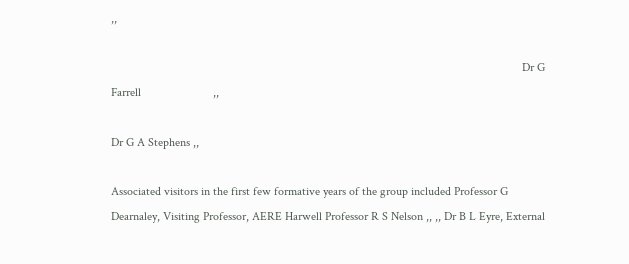,,

                                                                                                                                         Dr G Farrell                        ,,

Dr G A Stephens ,,

Associated visitors in the first few formative years of the group included Professor G Dearnaley, Visiting Professor, AERE Harwell Professor R S Nelson ,, ,, Dr B L Eyre, External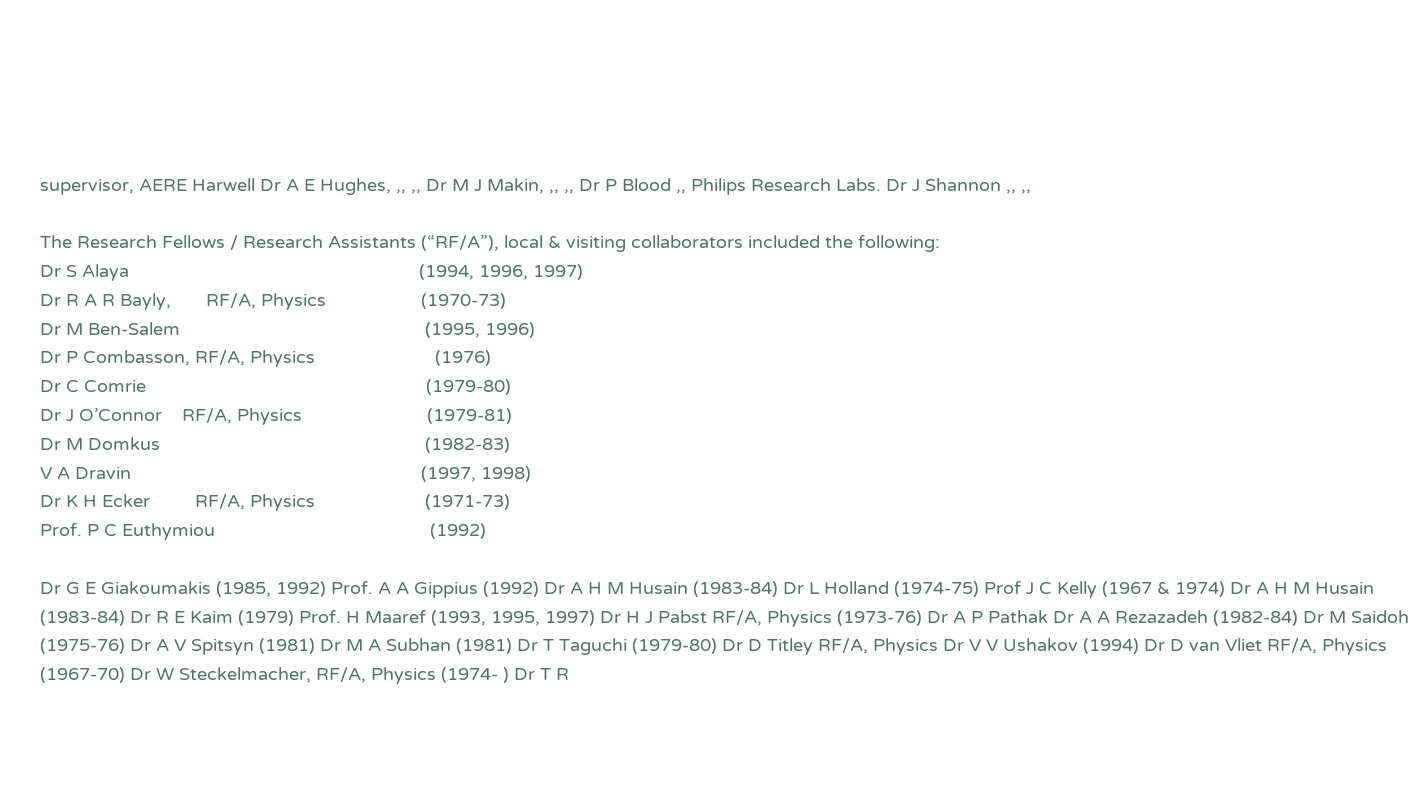supervisor, AERE Harwell Dr A E Hughes, ,, ,, Dr M J Makin, ,, ,, Dr P Blood ,, Philips Research Labs. Dr J Shannon ,, ,,

The Research Fellows / Research Assistants (“RF/A”), local & visiting collaborators included the following:
Dr S Alaya                                                          (1994, 1996, 1997)
Dr R A R Bayly,       RF/A, Physics                   (1970-73)
Dr M Ben-Salem                                                 (1995, 1996)
Dr P Combasson, RF/A, Physics                        (1976)
Dr C Comrie                                                        (1979-80)
Dr J O’Connor    RF/A, Physics                         (1979-81)
Dr M Domkus                                                     (1982-83)
V A Dravin                                                          (1997, 1998)
Dr K H Ecker         RF/A, Physics                      (1971-73)
Prof. P C Euthymiou                                           (1992)

Dr G E Giakoumakis (1985, 1992) Prof. A A Gippius (1992) Dr A H M Husain (1983-84) Dr L Holland (1974-75) Prof J C Kelly (1967 & 1974) Dr A H M Husain (1983-84) Dr R E Kaim (1979) Prof. H Maaref (1993, 1995, 1997) Dr H J Pabst RF/A, Physics (1973-76) Dr A P Pathak Dr A A Rezazadeh (1982-84) Dr M Saidoh (1975-76) Dr A V Spitsyn (1981) Dr M A Subhan (1981) Dr T Taguchi (1979-80) Dr D Titley RF/A, Physics Dr V V Ushakov (1994) Dr D van Vliet RF/A, Physics (1967-70) Dr W Steckelmacher, RF/A, Physics (1974- ) Dr T R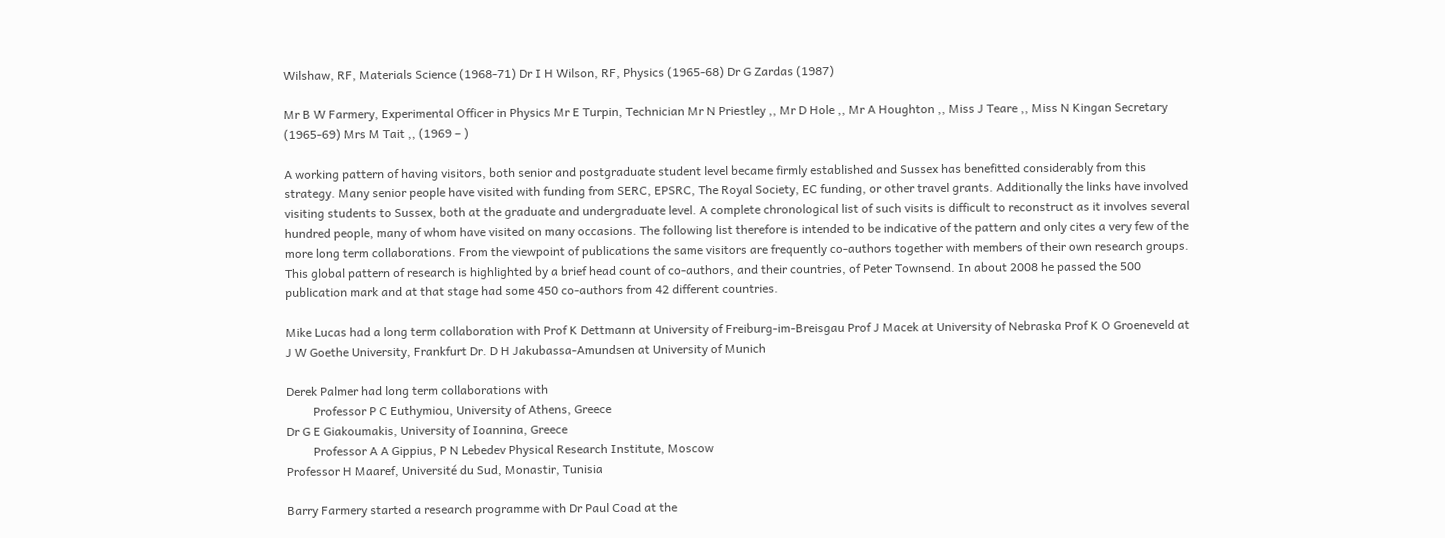Wilshaw, RF, Materials Science (1968-71) Dr I H Wilson, RF, Physics (1965-68) Dr G Zardas (1987)

Mr B W Farmery, Experimental Officer in Physics Mr E Turpin, Technician Mr N Priestley ,, Mr D Hole ,, Mr A Houghton ,, Miss J Teare ,, Miss N Kingan Secretary (1965-69) Mrs M Tait ,, (1969 – )

A working pattern of having visitors, both senior and postgraduate student level became firmly established and Sussex has benefitted considerably from this strategy. Many senior people have visited with funding from SERC, EPSRC, The Royal Society, EC funding, or other travel grants. Additionally the links have involved visiting students to Sussex, both at the graduate and undergraduate level. A complete chronological list of such visits is difficult to reconstruct as it involves several hundred people, many of whom have visited on many occasions. The following list therefore is intended to be indicative of the pattern and only cites a very few of the more long term collaborations. From the viewpoint of publications the same visitors are frequently co-authors together with members of their own research groups. This global pattern of research is highlighted by a brief head count of co-authors, and their countries, of Peter Townsend. In about 2008 he passed the 500 publication mark and at that stage had some 450 co-authors from 42 different countries.

Mike Lucas had a long term collaboration with Prof K Dettmann at University of Freiburg-im-Breisgau Prof J Macek at University of Nebraska Prof K O Groeneveld at J W Goethe University, Frankfurt Dr. D H Jakubassa-Amundsen at University of Munich

Derek Palmer had long term collaborations with
         Professor P C Euthymiou, University of Athens, Greece
Dr G E Giakoumakis, University of Ioannina, Greece
         Professor A A Gippius, P N Lebedev Physical Research Institute, Moscow
Professor H Maaref, Université du Sud, Monastir, Tunisia

Barry Farmery started a research programme with Dr Paul Coad at the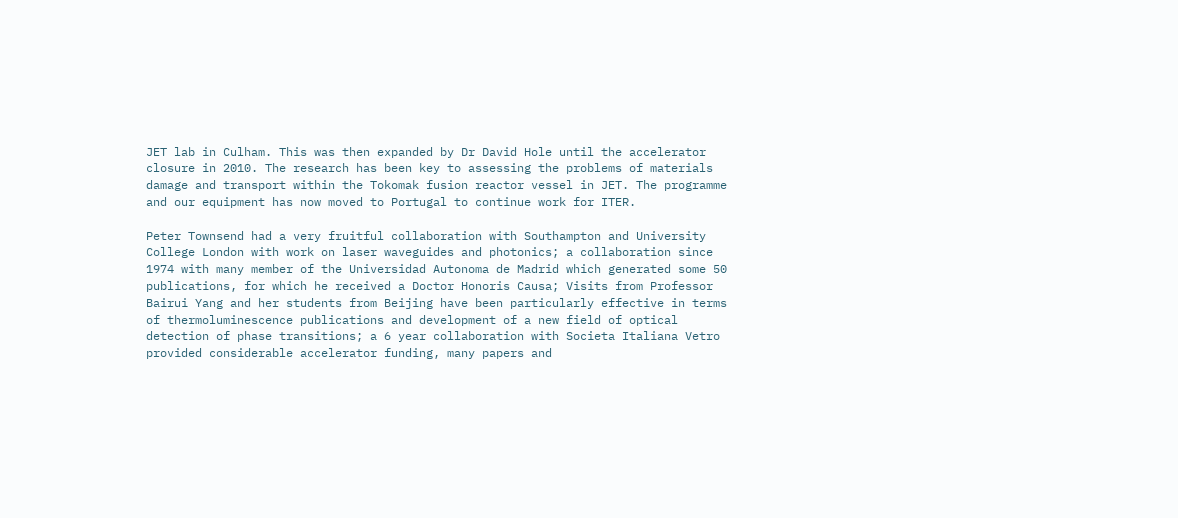JET lab in Culham. This was then expanded by Dr David Hole until the accelerator closure in 2010. The research has been key to assessing the problems of materials damage and transport within the Tokomak fusion reactor vessel in JET. The programme and our equipment has now moved to Portugal to continue work for ITER.

Peter Townsend had a very fruitful collaboration with Southampton and University College London with work on laser waveguides and photonics; a collaboration since 1974 with many member of the Universidad Autonoma de Madrid which generated some 50 publications, for which he received a Doctor Honoris Causa; Visits from Professor Bairui Yang and her students from Beijing have been particularly effective in terms of thermoluminescence publications and development of a new field of optical detection of phase transitions; a 6 year collaboration with Societa Italiana Vetro provided considerable accelerator funding, many papers and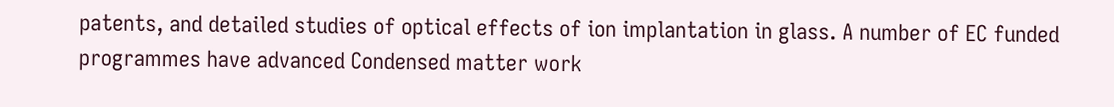patents, and detailed studies of optical effects of ion implantation in glass. A number of EC funded programmes have advanced Condensed matter work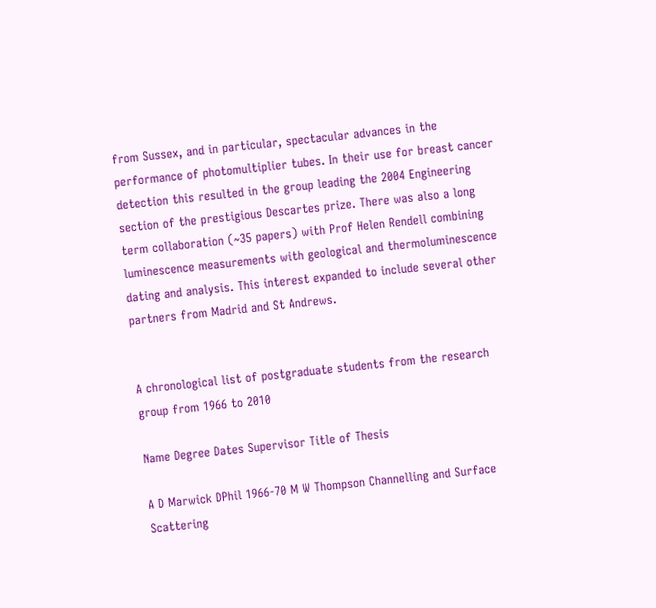from Sussex, and in particular, spectacular advances in the performance of photomultiplier tubes. In their use for breast cancer detection this resulted in the group leading the 2004 Engineering section of the prestigious Descartes prize. There was also a long term collaboration (~35 papers) with Prof Helen Rendell combining luminescence measurements with geological and thermoluminescence dating and analysis. This interest expanded to include several other partners from Madrid and St Andrews.


A chronological list of postgraduate students from the research group from 1966 to 2010

Name Degree Dates Supervisor Title of Thesis

A D Marwick DPhil 1966-70 M W Thompson Channelling and Surface Scattering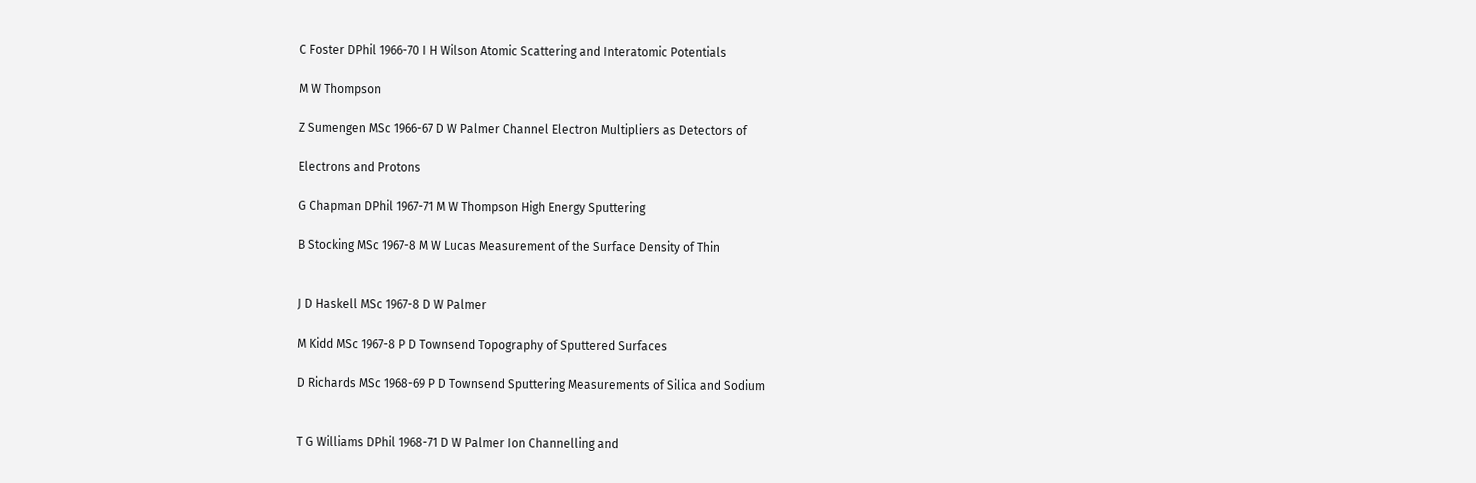C Foster DPhil 1966-70 I H Wilson Atomic Scattering and Interatomic Potentials

M W Thompson

Z Sumengen MSc 1966-67 D W Palmer Channel Electron Multipliers as Detectors of

Electrons and Protons

G Chapman DPhil 1967-71 M W Thompson High Energy Sputtering

B Stocking MSc 1967-8 M W Lucas Measurement of the Surface Density of Thin


J D Haskell MSc 1967-8 D W Palmer

M Kidd MSc 1967-8 P D Townsend Topography of Sputtered Surfaces

D Richards MSc 1968-69 P D Townsend Sputtering Measurements of Silica and Sodium


T G Williams DPhil 1968-71 D W Palmer Ion Channelling and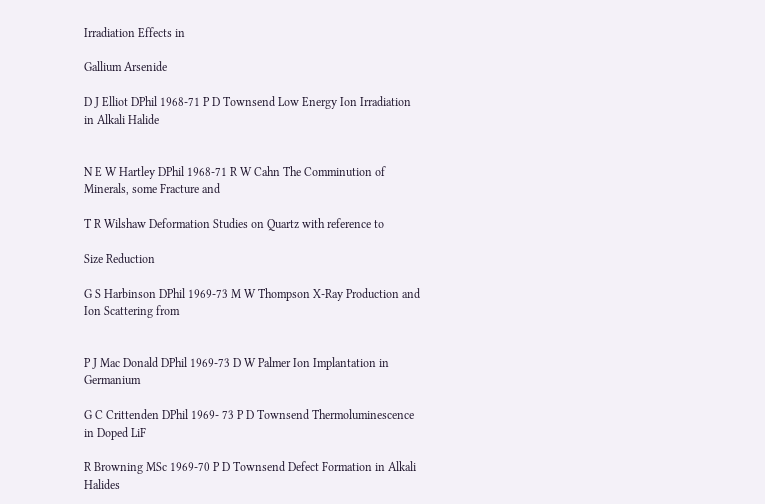Irradiation Effects in

Gallium Arsenide

D J Elliot DPhil 1968-71 P D Townsend Low Energy Ion Irradiation in Alkali Halide


N E W Hartley DPhil 1968-71 R W Cahn The Comminution of Minerals, some Fracture and

T R Wilshaw Deformation Studies on Quartz with reference to

Size Reduction

G S Harbinson DPhil 1969-73 M W Thompson X-Ray Production and Ion Scattering from


P J Mac Donald DPhil 1969-73 D W Palmer Ion Implantation in Germanium

G C Crittenden DPhil 1969- 73 P D Townsend Thermoluminescence in Doped LiF

R Browning MSc 1969-70 P D Townsend Defect Formation in Alkali Halides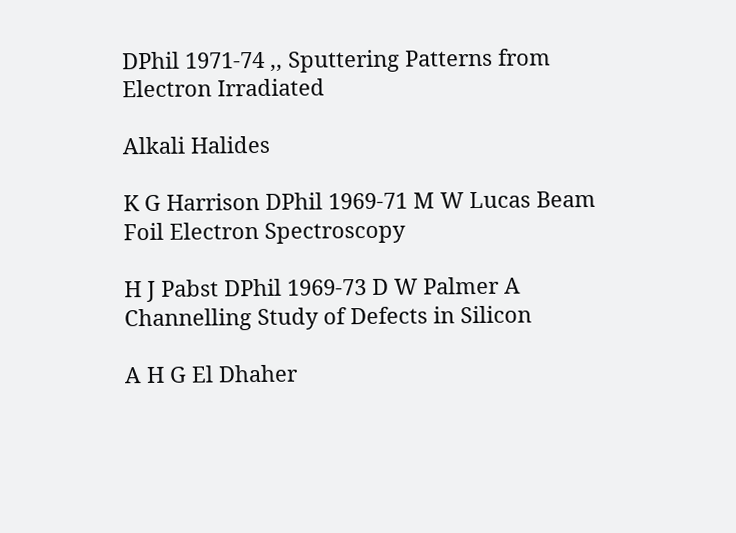DPhil 1971-74 ,, Sputtering Patterns from Electron Irradiated

Alkali Halides

K G Harrison DPhil 1969-71 M W Lucas Beam Foil Electron Spectroscopy

H J Pabst DPhil 1969-73 D W Palmer A Channelling Study of Defects in Silicon

A H G El Dhaher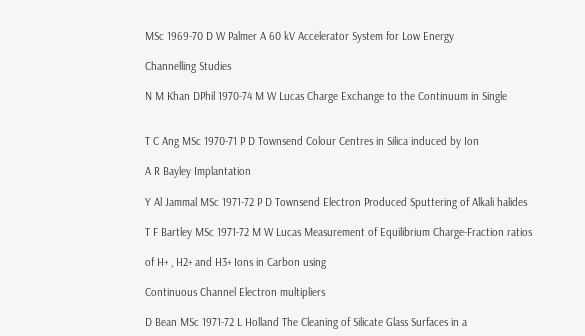MSc 1969-70 D W Palmer A 60 kV Accelerator System for Low Energy

Channelling Studies

N M Khan DPhil 1970-74 M W Lucas Charge Exchange to the Continuum in Single


T C Ang MSc 1970-71 P D Townsend Colour Centres in Silica induced by Ion

A R Bayley Implantation

Y Al Jammal MSc 1971-72 P D Townsend Electron Produced Sputtering of Alkali halides

T F Bartley MSc 1971-72 M W Lucas Measurement of Equilibrium Charge-Fraction ratios

of H+ , H2+ and H3+ Ions in Carbon using

Continuous Channel Electron multipliers

D Bean MSc 1971-72 L Holland The Cleaning of Silicate Glass Surfaces in a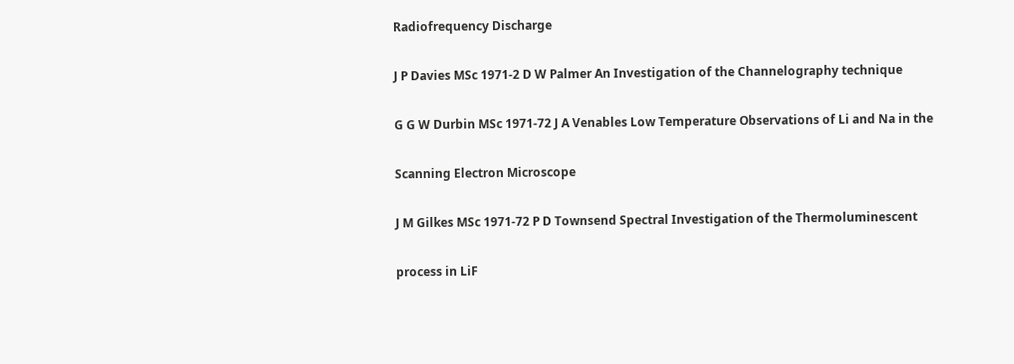Radiofrequency Discharge

J P Davies MSc 1971-2 D W Palmer An Investigation of the Channelography technique

G G W Durbin MSc 1971-72 J A Venables Low Temperature Observations of Li and Na in the

Scanning Electron Microscope

J M Gilkes MSc 1971-72 P D Townsend Spectral Investigation of the Thermoluminescent

process in LiF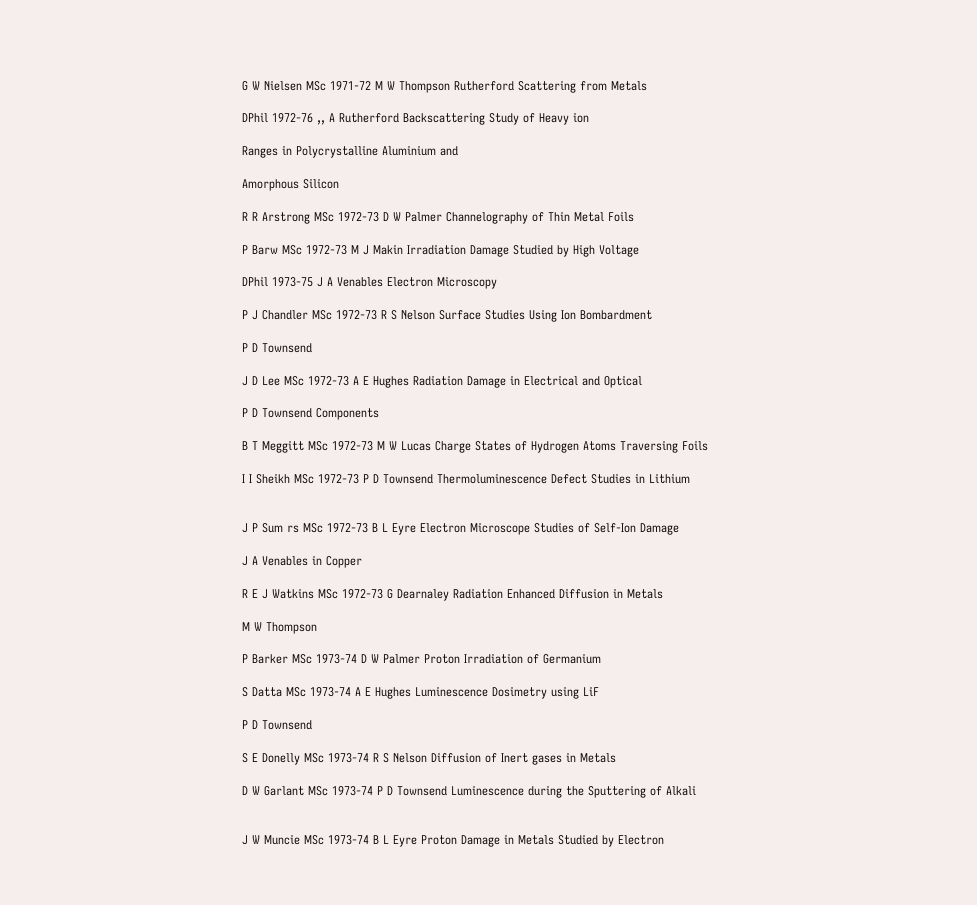G W Nielsen MSc 1971-72 M W Thompson Rutherford Scattering from Metals

DPhil 1972-76 ,, A Rutherford Backscattering Study of Heavy ion

Ranges in Polycrystalline Aluminium and

Amorphous Silicon

R R Arstrong MSc 1972-73 D W Palmer Channelography of Thin Metal Foils

P Barw MSc 1972-73 M J Makin Irradiation Damage Studied by High Voltage

DPhil 1973-75 J A Venables Electron Microscopy

P J Chandler MSc 1972-73 R S Nelson Surface Studies Using Ion Bombardment

P D Townsend

J D Lee MSc 1972-73 A E Hughes Radiation Damage in Electrical and Optical

P D Townsend Components

B T Meggitt MSc 1972-73 M W Lucas Charge States of Hydrogen Atoms Traversing Foils

I I Sheikh MSc 1972-73 P D Townsend Thermoluminescence Defect Studies in Lithium


J P Sum rs MSc 1972-73 B L Eyre Electron Microscope Studies of Self-Ion Damage

J A Venables in Copper

R E J Watkins MSc 1972-73 G Dearnaley Radiation Enhanced Diffusion in Metals

M W Thompson

P Barker MSc 1973-74 D W Palmer Proton Irradiation of Germanium

S Datta MSc 1973-74 A E Hughes Luminescence Dosimetry using LiF

P D Townsend

S E Donelly MSc 1973-74 R S Nelson Diffusion of Inert gases in Metals

D W Garlant MSc 1973-74 P D Townsend Luminescence during the Sputtering of Alkali


J W Muncie MSc 1973-74 B L Eyre Proton Damage in Metals Studied by Electron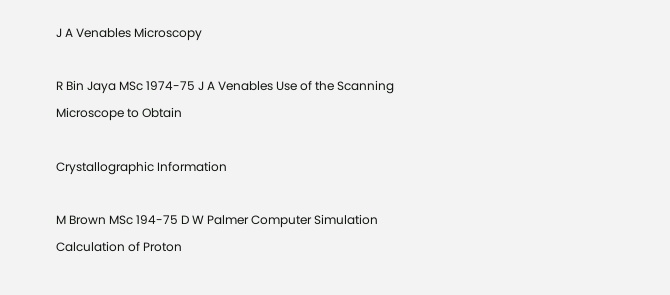J A Venables Microscopy

R Bin Jaya MSc 1974-75 J A Venables Use of the Scanning Microscope to Obtain

Crystallographic Information

M Brown MSc 194-75 D W Palmer Computer Simulation Calculation of Proton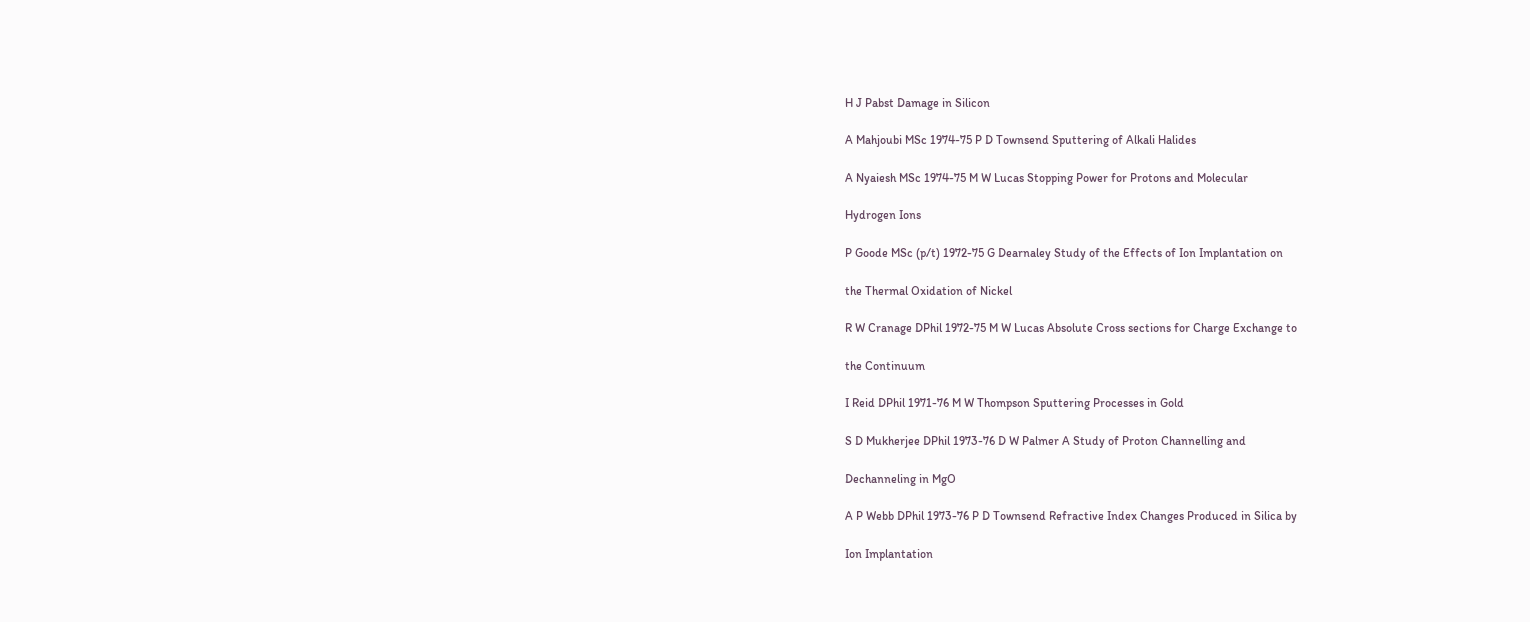H J Pabst Damage in Silicon

A Mahjoubi MSc 1974-75 P D Townsend Sputtering of Alkali Halides

A Nyaiesh MSc 1974-75 M W Lucas Stopping Power for Protons and Molecular

Hydrogen Ions

P Goode MSc (p/t) 1972-75 G Dearnaley Study of the Effects of Ion Implantation on

the Thermal Oxidation of Nickel

R W Cranage DPhil 1972-75 M W Lucas Absolute Cross sections for Charge Exchange to

the Continuum

I Reid DPhil 1971-76 M W Thompson Sputtering Processes in Gold

S D Mukherjee DPhil 1973-76 D W Palmer A Study of Proton Channelling and

Dechanneling in MgO

A P Webb DPhil 1973-76 P D Townsend Refractive Index Changes Produced in Silica by

Ion Implantation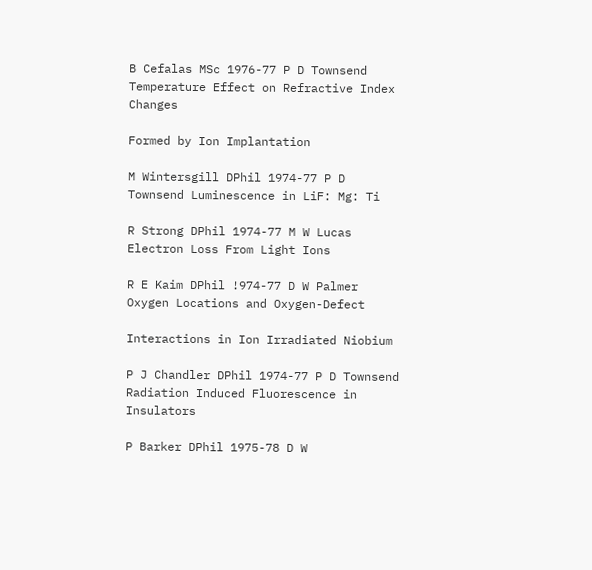B Cefalas MSc 1976-77 P D Townsend Temperature Effect on Refractive Index Changes

Formed by Ion Implantation

M Wintersgill DPhil 1974-77 P D Townsend Luminescence in LiF: Mg: Ti

R Strong DPhil 1974-77 M W Lucas Electron Loss From Light Ions

R E Kaim DPhil !974-77 D W Palmer Oxygen Locations and Oxygen-Defect

Interactions in Ion Irradiated Niobium

P J Chandler DPhil 1974-77 P D Townsend Radiation Induced Fluorescence in Insulators

P Barker DPhil 1975-78 D W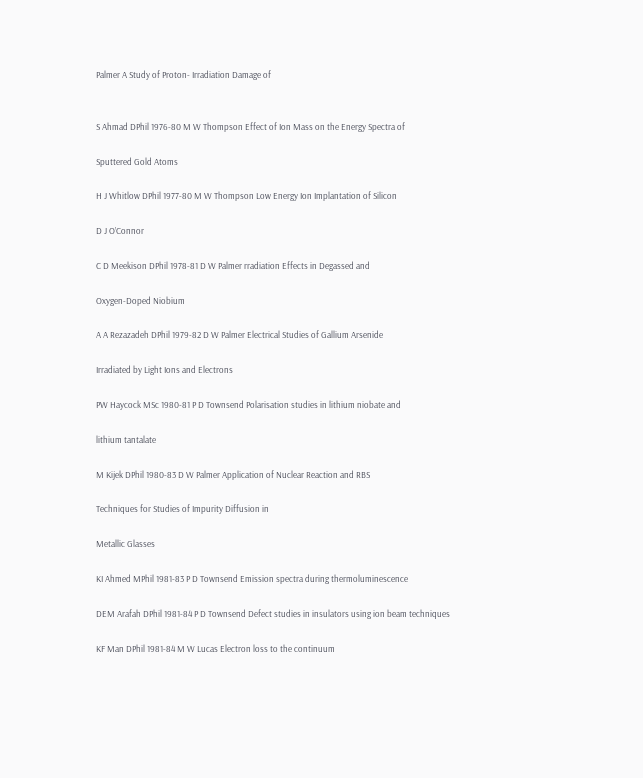Palmer A Study of Proton- Irradiation Damage of


S Ahmad DPhil 1976-80 M W Thompson Effect of Ion Mass on the Energy Spectra of

Sputtered Gold Atoms

H J Whitlow DPhil 1977-80 M W Thompson Low Energy Ion Implantation of Silicon

D J O’Connor

C D Meekison DPhil 1978-81 D W Palmer rradiation Effects in Degassed and

Oxygen-Doped Niobium

A A Rezazadeh DPhil 1979-82 D W Palmer Electrical Studies of Gallium Arsenide

Irradiated by Light Ions and Electrons

PW Haycock MSc 1980-81 P D Townsend Polarisation studies in lithium niobate and

lithium tantalate

M Kijek DPhil 1980-83 D W Palmer Application of Nuclear Reaction and RBS

Techniques for Studies of Impurity Diffusion in

Metallic Glasses

KI Ahmed MPhil 1981-83 P D Townsend Emission spectra during thermoluminescence

DEM Arafah DPhil 1981-84 P D Townsend Defect studies in insulators using ion beam techniques

KF Man DPhil 1981-84 M W Lucas Electron loss to the continuum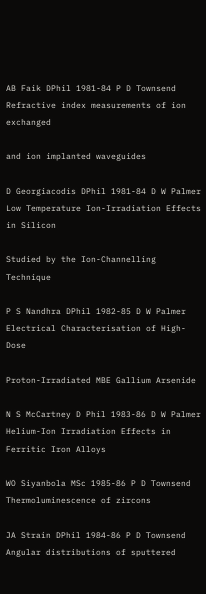AB Faik DPhil 1981-84 P D Townsend Refractive index measurements of ion exchanged

and ion implanted waveguides

D Georgiacodis DPhil 1981-84 D W Palmer Low Temperature Ion-Irradiation Effects in Silicon

Studied by the Ion-Channelling Technique

P S Nandhra DPhil 1982-85 D W Palmer Electrical Characterisation of High-Dose

Proton-Irradiated MBE Gallium Arsenide

N S McCartney D Phil 1983-86 D W Palmer Helium-Ion Irradiation Effects in Ferritic Iron Alloys

WO Siyanbola MSc 1985-86 P D Townsend Thermoluminescence of zircons

JA Strain DPhil 1984-86 P D Townsend Angular distributions of sputtered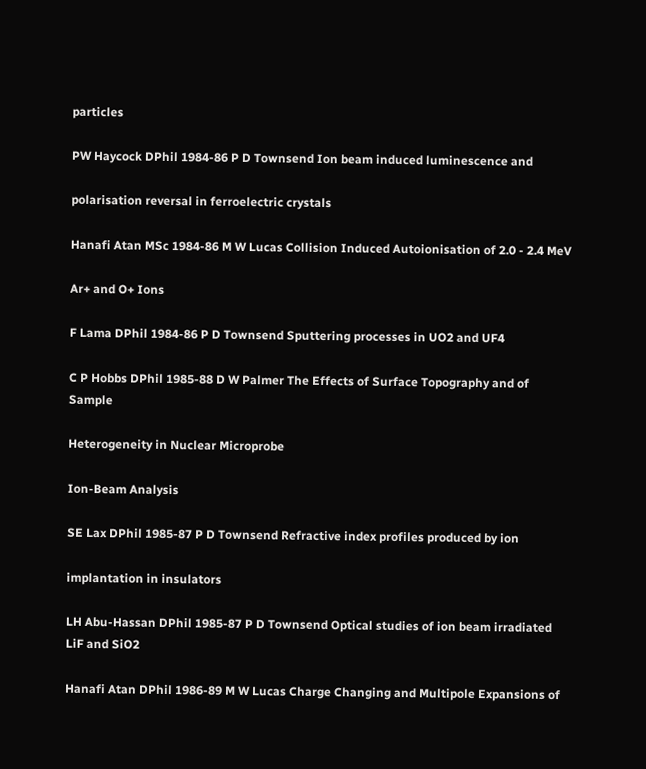particles

PW Haycock DPhil 1984-86 P D Townsend Ion beam induced luminescence and

polarisation reversal in ferroelectric crystals

Hanafi Atan MSc 1984-86 M W Lucas Collision Induced Autoionisation of 2.0 - 2.4 MeV

Ar+ and O+ Ions

F Lama DPhil 1984-86 P D Townsend Sputtering processes in UO2 and UF4

C P Hobbs DPhil 1985-88 D W Palmer The Effects of Surface Topography and of Sample

Heterogeneity in Nuclear Microprobe

Ion-Beam Analysis

SE Lax DPhil 1985-87 P D Townsend Refractive index profiles produced by ion

implantation in insulators

LH Abu-Hassan DPhil 1985-87 P D Townsend Optical studies of ion beam irradiated LiF and SiO2

Hanafi Atan DPhil 1986-89 M W Lucas Charge Changing and Multipole Expansions of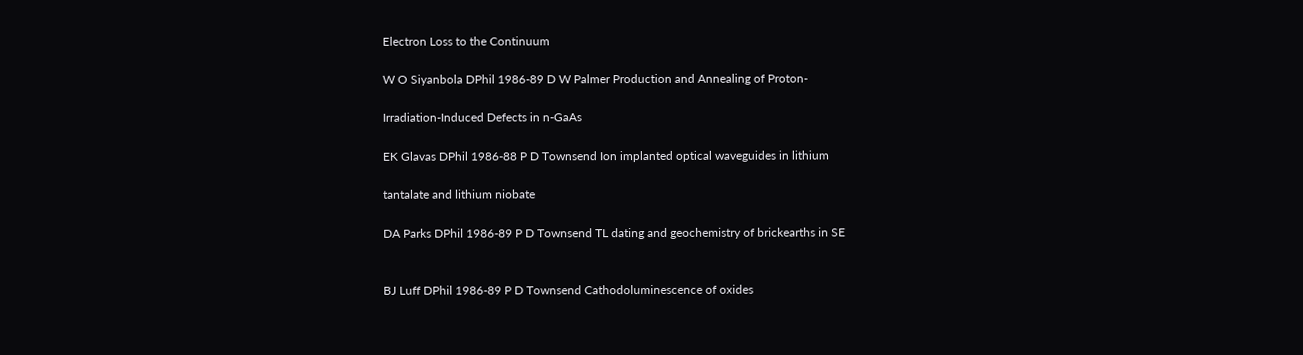Electron Loss to the Continuum

W O Siyanbola DPhil 1986-89 D W Palmer Production and Annealing of Proton-

Irradiation-Induced Defects in n-GaAs

EK Glavas DPhil 1986-88 P D Townsend Ion implanted optical waveguides in lithium

tantalate and lithium niobate

DA Parks DPhil 1986-89 P D Townsend TL dating and geochemistry of brickearths in SE


BJ Luff DPhil 1986-89 P D Townsend Cathodoluminescence of oxides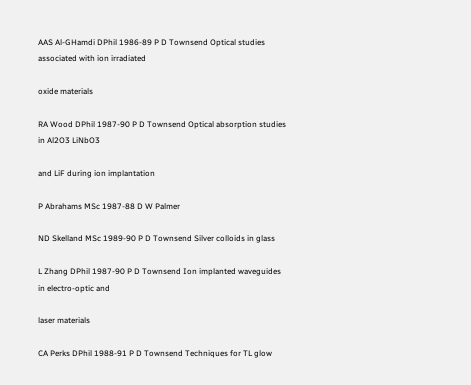AAS Al-GHamdi DPhil 1986-89 P D Townsend Optical studies associated with ion irradiated

oxide materials

RA Wood DPhil 1987-90 P D Townsend Optical absorption studies in Al2O3 LiNbO3

and LiF during ion implantation

P Abrahams MSc 1987-88 D W Palmer

ND Skelland MSc 1989-90 P D Townsend Silver colloids in glass

L Zhang DPhil 1987-90 P D Townsend Ion implanted waveguides in electro-optic and

laser materials

CA Perks DPhil 1988-91 P D Townsend Techniques for TL glow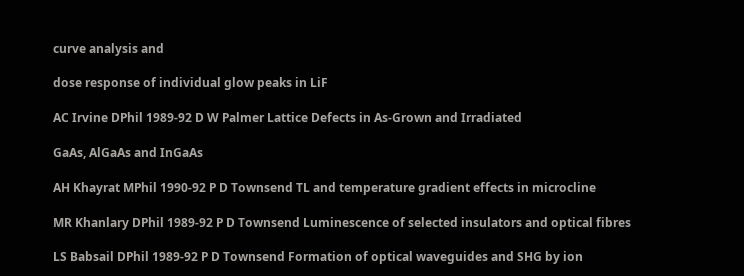curve analysis and

dose response of individual glow peaks in LiF

AC Irvine DPhil 1989-92 D W Palmer Lattice Defects in As-Grown and Irradiated

GaAs, AlGaAs and InGaAs

AH Khayrat MPhil 1990-92 P D Townsend TL and temperature gradient effects in microcline

MR Khanlary DPhil 1989-92 P D Townsend Luminescence of selected insulators and optical fibres

LS Babsail DPhil 1989-92 P D Townsend Formation of optical waveguides and SHG by ion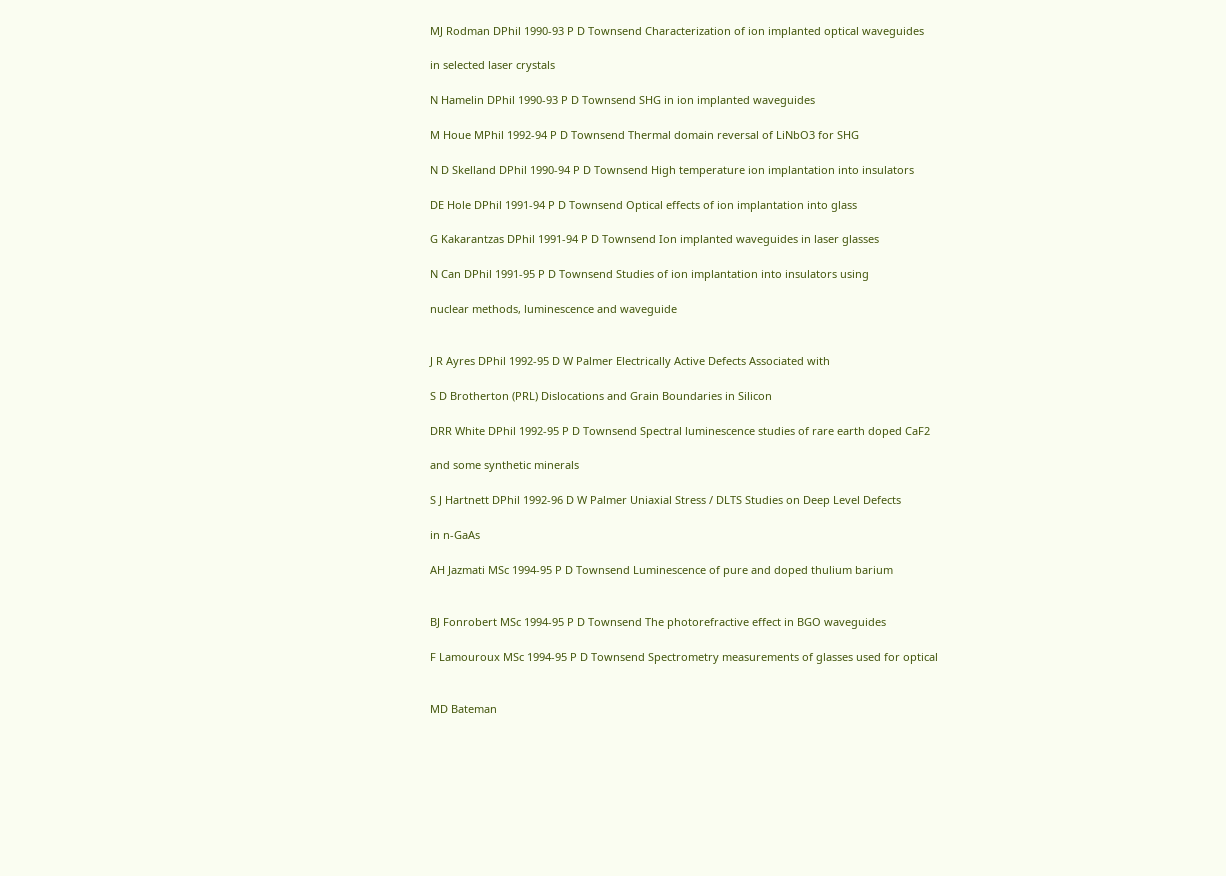MJ Rodman DPhil 1990-93 P D Townsend Characterization of ion implanted optical waveguides

in selected laser crystals

N Hamelin DPhil 1990-93 P D Townsend SHG in ion implanted waveguides

M Houe MPhil 1992-94 P D Townsend Thermal domain reversal of LiNbO3 for SHG

N D Skelland DPhil 1990-94 P D Townsend High temperature ion implantation into insulators

DE Hole DPhil 1991-94 P D Townsend Optical effects of ion implantation into glass

G Kakarantzas DPhil 1991-94 P D Townsend Ion implanted waveguides in laser glasses

N Can DPhil 1991-95 P D Townsend Studies of ion implantation into insulators using

nuclear methods, luminescence and waveguide


J R Ayres DPhil 1992-95 D W Palmer Electrically Active Defects Associated with

S D Brotherton (PRL) Dislocations and Grain Boundaries in Silicon

DRR White DPhil 1992-95 P D Townsend Spectral luminescence studies of rare earth doped CaF2

and some synthetic minerals

S J Hartnett DPhil 1992-96 D W Palmer Uniaxial Stress / DLTS Studies on Deep Level Defects

in n-GaAs

AH Jazmati MSc 1994-95 P D Townsend Luminescence of pure and doped thulium barium


BJ Fonrobert MSc 1994-95 P D Townsend The photorefractive effect in BGO waveguides

F Lamouroux MSc 1994-95 P D Townsend Spectrometry measurements of glasses used for optical


MD Bateman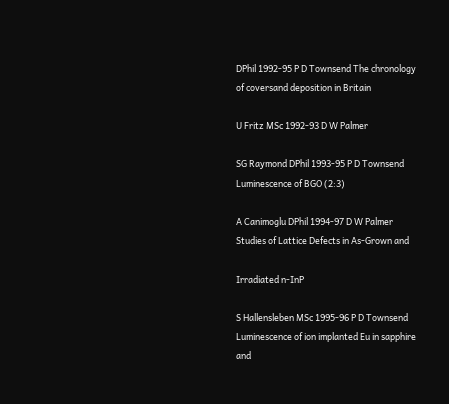DPhil 1992-95 P D Townsend The chronology of coversand deposition in Britain

U Fritz MSc 1992-93 D W Palmer

SG Raymond DPhil 1993-95 P D Townsend Luminescence of BGO (2:3)

A Canimoglu DPhil 1994-97 D W Palmer Studies of Lattice Defects in As-Grown and

Irradiated n-InP

S Hallensleben MSc 1995-96 P D Townsend Luminescence of ion implanted Eu in sapphire and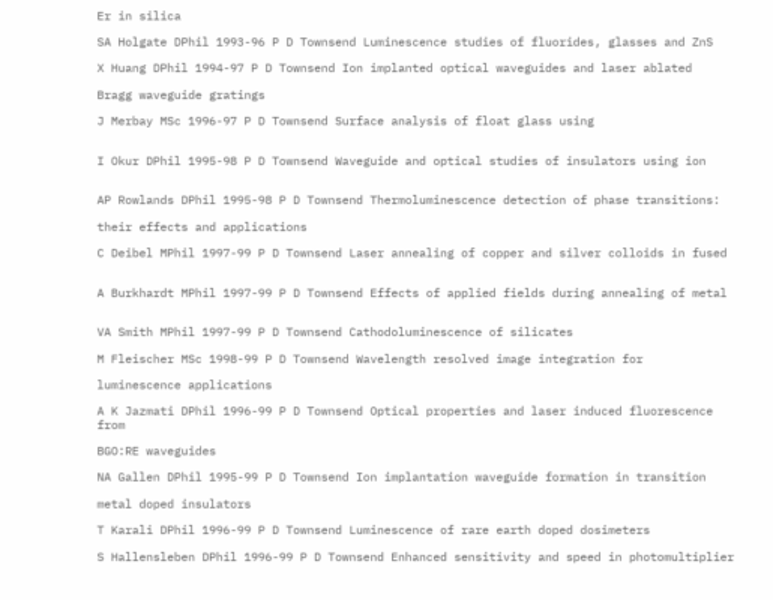Er in silica

SA Holgate DPhil 1993-96 P D Townsend Luminescence studies of fluorides, glasses and ZnS

X Huang DPhil 1994-97 P D Townsend Ion implanted optical waveguides and laser ablated

Bragg waveguide gratings

J Merbay MSc 1996-97 P D Townsend Surface analysis of float glass using


I Okur DPhil 1995-98 P D Townsend Waveguide and optical studies of insulators using ion


AP Rowlands DPhil 1995-98 P D Townsend Thermoluminescence detection of phase transitions:

their effects and applications

C Deibel MPhil 1997-99 P D Townsend Laser annealing of copper and silver colloids in fused


A Burkhardt MPhil 1997-99 P D Townsend Effects of applied fields during annealing of metal


VA Smith MPhil 1997-99 P D Townsend Cathodoluminescence of silicates

M Fleischer MSc 1998-99 P D Townsend Wavelength resolved image integration for

luminescence applications

A K Jazmati DPhil 1996-99 P D Townsend Optical properties and laser induced fluorescence from

BGO:RE waveguides

NA Gallen DPhil 1995-99 P D Townsend Ion implantation waveguide formation in transition

metal doped insulators

T Karali DPhil 1996-99 P D Townsend Luminescence of rare earth doped dosimeters

S Hallensleben DPhil 1996-99 P D Townsend Enhanced sensitivity and speed in photomultiplier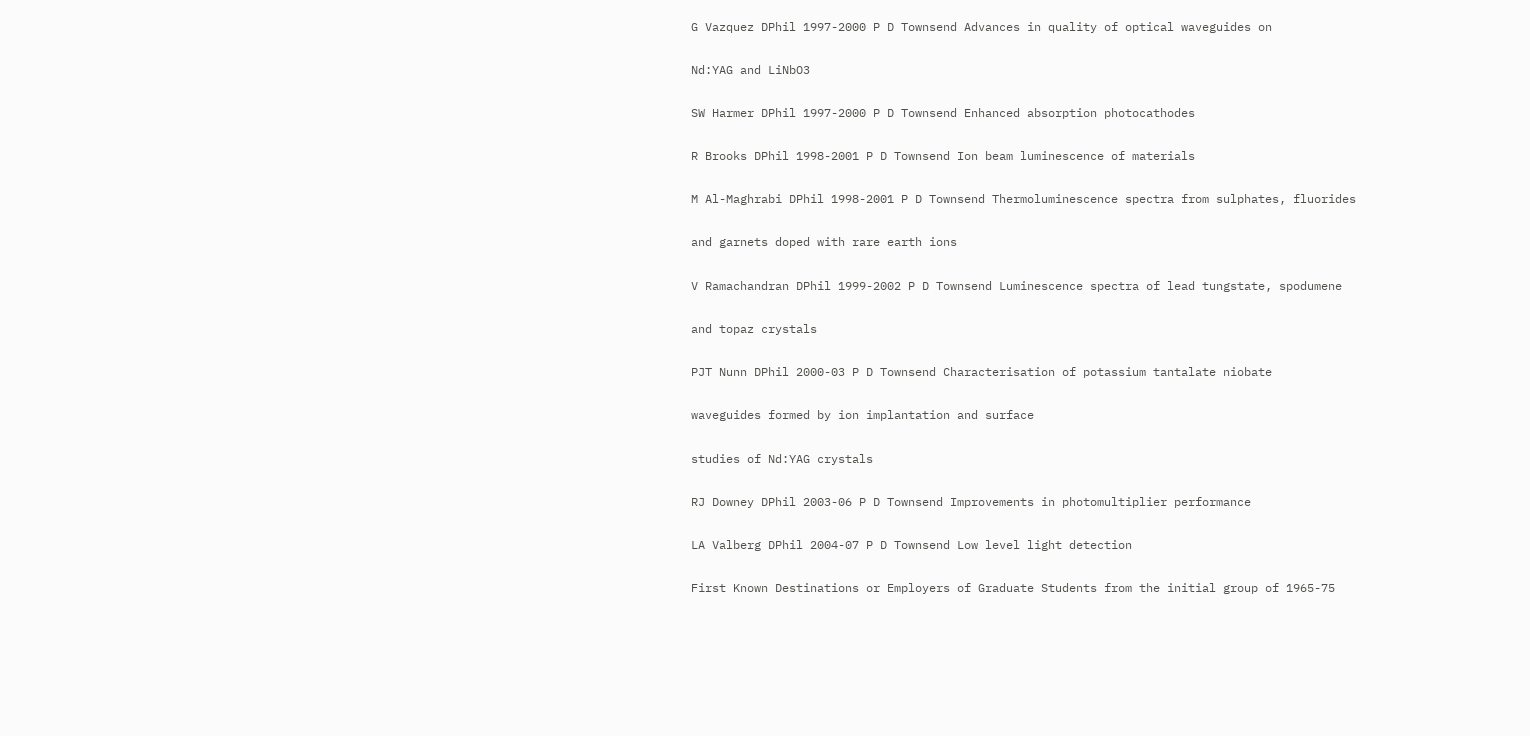G Vazquez DPhil 1997-2000 P D Townsend Advances in quality of optical waveguides on

Nd:YAG and LiNbO3

SW Harmer DPhil 1997-2000 P D Townsend Enhanced absorption photocathodes

R Brooks DPhil 1998-2001 P D Townsend Ion beam luminescence of materials

M Al-Maghrabi DPhil 1998-2001 P D Townsend Thermoluminescence spectra from sulphates, fluorides

and garnets doped with rare earth ions

V Ramachandran DPhil 1999-2002 P D Townsend Luminescence spectra of lead tungstate, spodumene

and topaz crystals

PJT Nunn DPhil 2000-03 P D Townsend Characterisation of potassium tantalate niobate

waveguides formed by ion implantation and surface

studies of Nd:YAG crystals

RJ Downey DPhil 2003-06 P D Townsend Improvements in photomultiplier performance

LA Valberg DPhil 2004-07 P D Townsend Low level light detection

First Known Destinations or Employers of Graduate Students from the initial group of 1965-75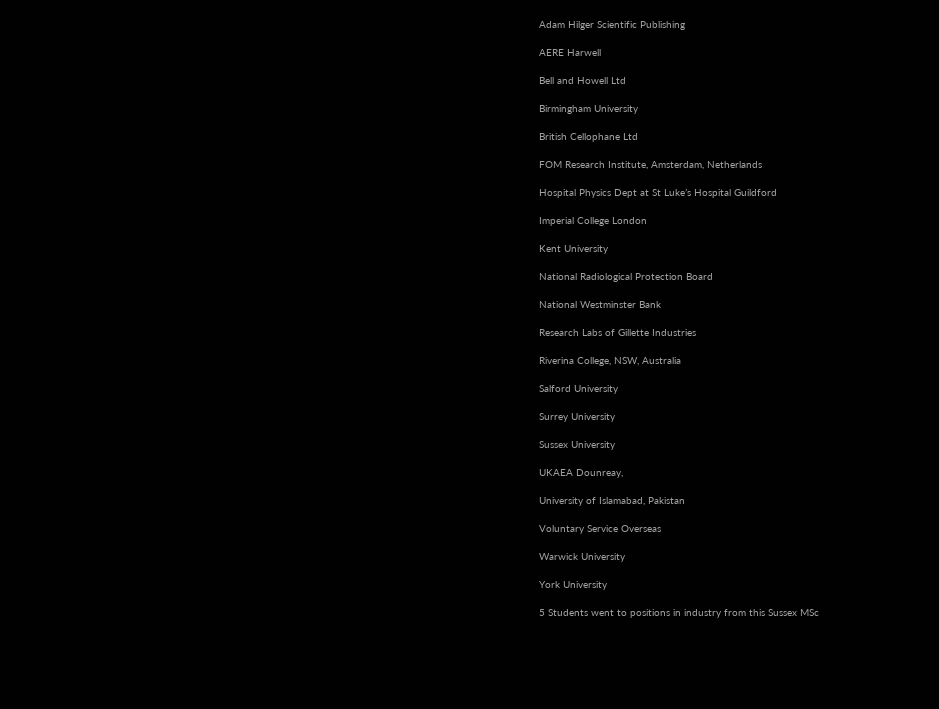Adam Hilger Scientific Publishing

AERE Harwell

Bell and Howell Ltd

Birmingham University

British Cellophane Ltd

FOM Research Institute, Amsterdam, Netherlands

Hospital Physics Dept at St Luke’s Hospital Guildford

Imperial College London

Kent University

National Radiological Protection Board

National Westminster Bank

Research Labs of Gillette Industries

Riverina College, NSW, Australia

Salford University

Surrey University

Sussex University

UKAEA Dounreay,

University of Islamabad, Pakistan

Voluntary Service Overseas

Warwick University

York University

5 Students went to positions in industry from this Sussex MSc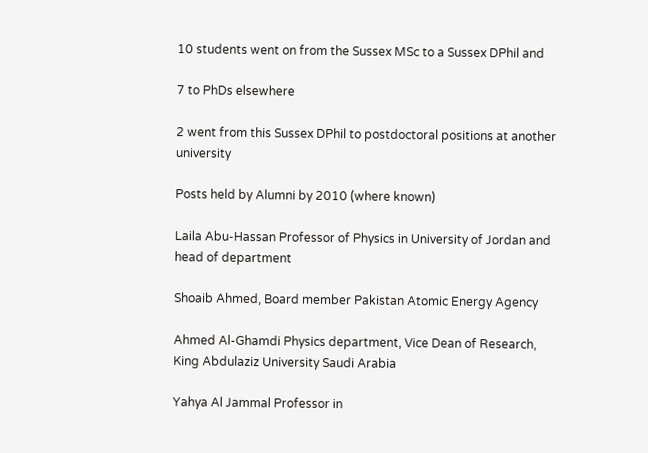10 students went on from the Sussex MSc to a Sussex DPhil and

7 to PhDs elsewhere

2 went from this Sussex DPhil to postdoctoral positions at another university

Posts held by Alumni by 2010 (where known)

Laila Abu-Hassan Professor of Physics in University of Jordan and head of department

Shoaib Ahmed, Board member Pakistan Atomic Energy Agency

Ahmed Al-Ghamdi Physics department, Vice Dean of Research, King Abdulaziz University Saudi Arabia

Yahya Al Jammal Professor in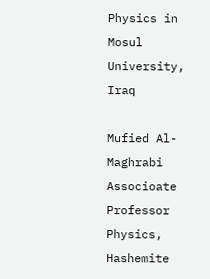Physics in Mosul University, Iraq

Mufied Al-Maghrabi Associoate Professor Physics, Hashemite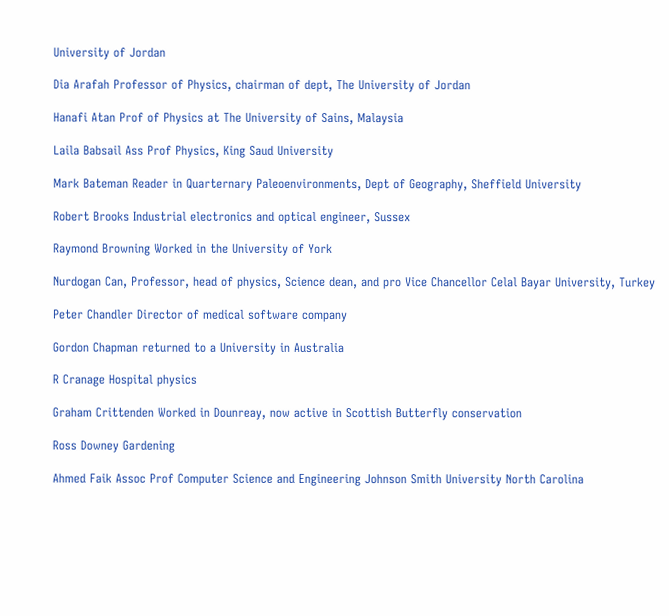University of Jordan

Dia Arafah Professor of Physics, chairman of dept, The University of Jordan

Hanafi Atan Prof of Physics at The University of Sains, Malaysia

Laila Babsail Ass Prof Physics, King Saud University

Mark Bateman Reader in Quarternary Paleoenvironments, Dept of Geography, Sheffield University

Robert Brooks Industrial electronics and optical engineer, Sussex

Raymond Browning Worked in the University of York

Nurdogan Can, Professor, head of physics, Science dean, and pro Vice Chancellor Celal Bayar University, Turkey

Peter Chandler Director of medical software company

Gordon Chapman returned to a University in Australia

R Cranage Hospital physics

Graham Crittenden Worked in Dounreay, now active in Scottish Butterfly conservation

Ross Downey Gardening

Ahmed Faik Assoc Prof Computer Science and Engineering Johnson Smith University North Carolina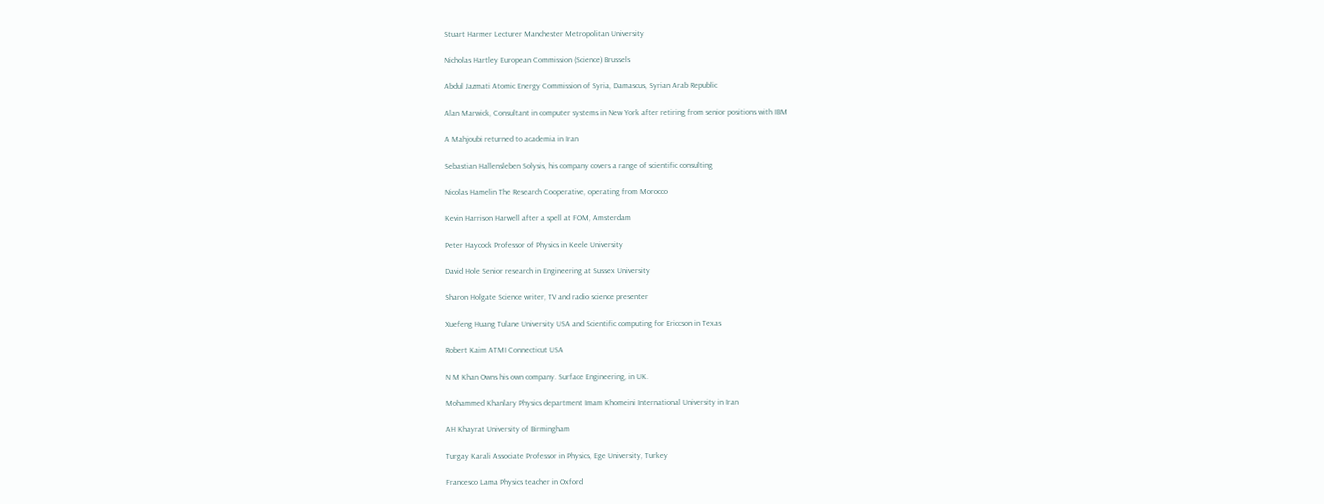Stuart Harmer Lecturer Manchester Metropolitan University

Nicholas Hartley European Commission (Science) Brussels

Abdul Jazmati Atomic Energy Commission of Syria, Damascus, Syrian Arab Republic

Alan Marwick, Consultant in computer systems in New York after retiring from senior positions with IBM

A Mahjoubi returned to academia in Iran

Sebastian Hallensleben Solysis, his company covers a range of scientific consulting

Nicolas Hamelin The Research Cooperative, operating from Morocco

Kevin Harrison Harwell after a spell at FOM, Amsterdam

Peter Haycock Professor of Physics in Keele University

David Hole Senior research in Engineering at Sussex University

Sharon Holgate Science writer, TV and radio science presenter

Xuefeng Huang Tulane University USA and Scientific computing for Ericcson in Texas

Robert Kaim ATMI Connecticut USA

N M Khan Owns his own company. Surface Engineering, in UK.

Mohammed Khanlary Physics department Imam Khomeini International University in Iran

AH Khayrat University of Birmingham

Turgay Karali Associate Professor in Physics, Ege University, Turkey

Francesco Lama Physics teacher in Oxford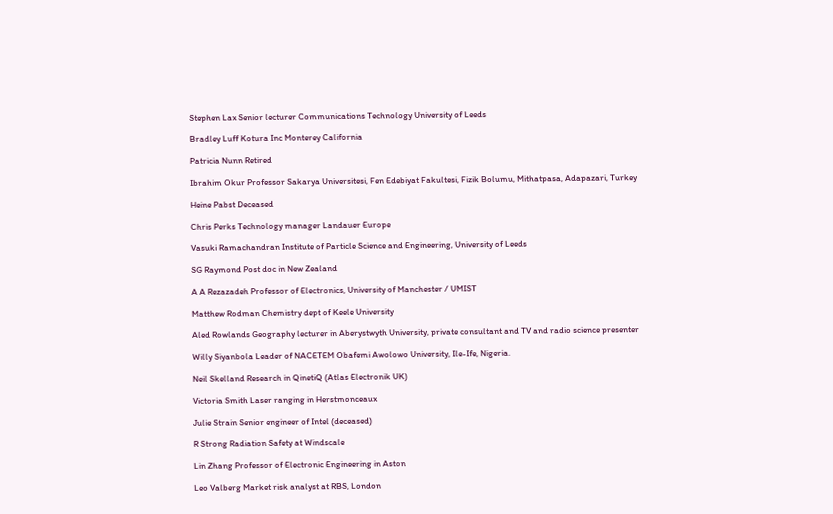Stephen Lax Senior lecturer Communications Technology University of Leeds

Bradley Luff Kotura Inc Monterey California

Patricia Nunn Retired

Ibrahim Okur Professor Sakarya Universitesi, Fen Edebiyat Fakultesi, Fizik Bolumu, Mithatpasa, Adapazari, Turkey

Heine Pabst Deceased

Chris Perks Technology manager Landauer Europe

Vasuki Ramachandran Institute of Particle Science and Engineering, University of Leeds

SG Raymond Post doc in New Zealand

A A Rezazadeh Professor of Electronics, University of Manchester / UMIST

Matthew Rodman Chemistry dept of Keele University

Aled Rowlands Geography lecturer in Aberystwyth University, private consultant and TV and radio science presenter

Willy Siyanbola Leader of NACETEM Obafemi Awolowo University, Ile-Ife, Nigeria.

Neil Skelland Research in QinetiQ (Atlas Electronik UK)

Victoria Smith Laser ranging in Herstmonceaux

Julie Strain Senior engineer of Intel (deceased)

R Strong Radiation Safety at Windscale

Lin Zhang Professor of Electronic Engineering in Aston

Leo Valberg Market risk analyst at RBS, London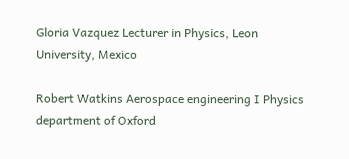Gloria Vazquez Lecturer in Physics, Leon University, Mexico

Robert Watkins Aerospace engineering I Physics department of Oxford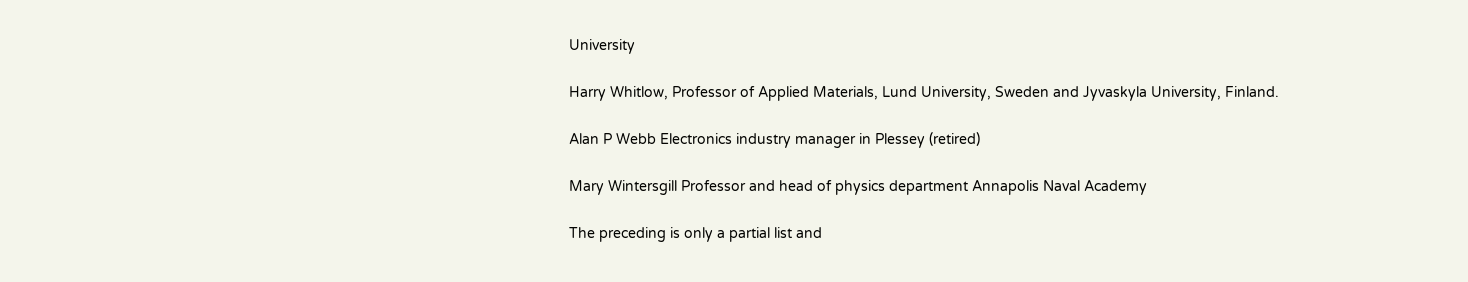University

Harry Whitlow, Professor of Applied Materials, Lund University, Sweden and Jyvaskyla University, Finland.

Alan P Webb Electronics industry manager in Plessey (retired)

Mary Wintersgill Professor and head of physics department Annapolis Naval Academy

The preceding is only a partial list and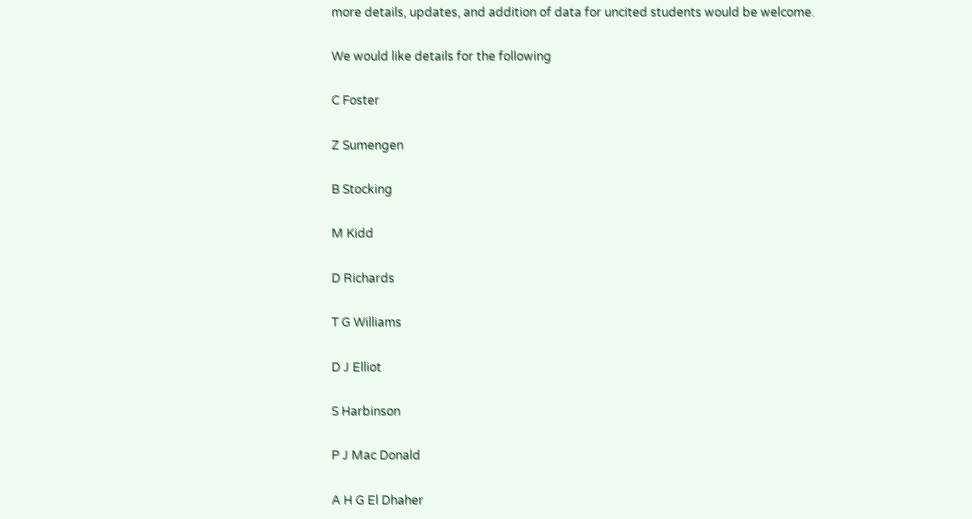more details, updates, and addition of data for uncited students would be welcome.

We would like details for the following

C Foster

Z Sumengen

B Stocking

M Kidd

D Richards

T G Williams

D J Elliot

S Harbinson

P J Mac Donald

A H G El Dhaher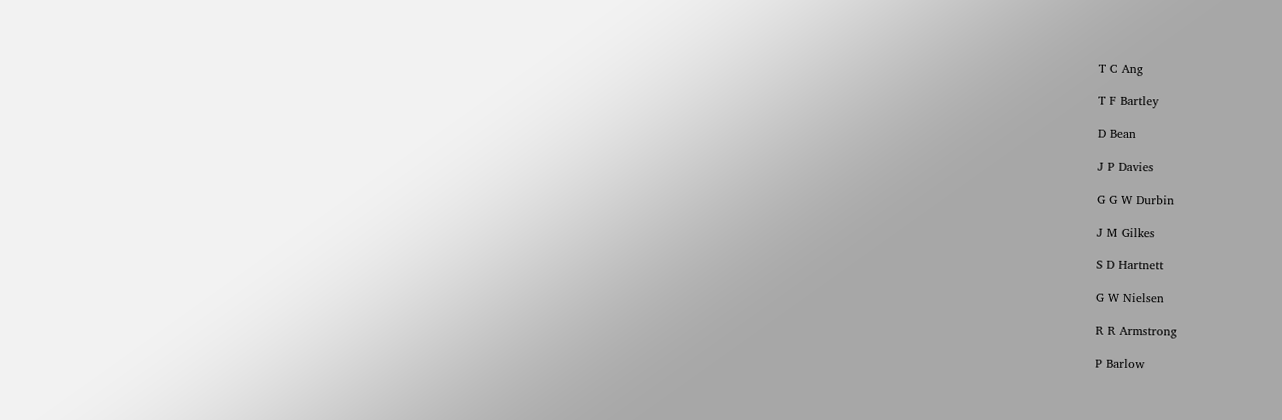T C Ang

T F Bartley

D Bean

J P Davies

G G W Durbin

J M Gilkes

S D Hartnett

G W Nielsen

R R Armstrong

P Barlow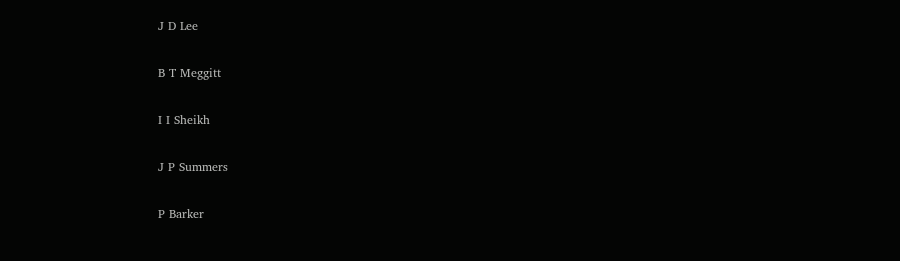J D Lee

B T Meggitt

I I Sheikh

J P Summers

P Barker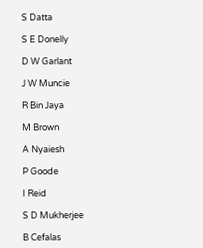S Datta

S E Donelly

D W Garlant

J W Muncie

R Bin Jaya

M Brown

A Nyaiesh

P Goode

I Reid

S D Mukherjee

B Cefalas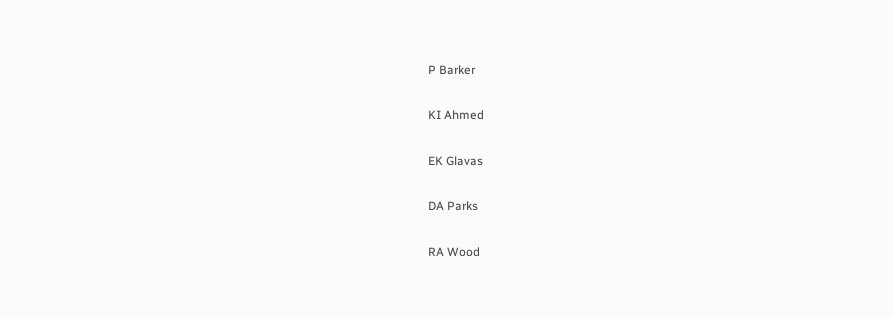P Barker

KI Ahmed

EK Glavas

DA Parks

RA Wood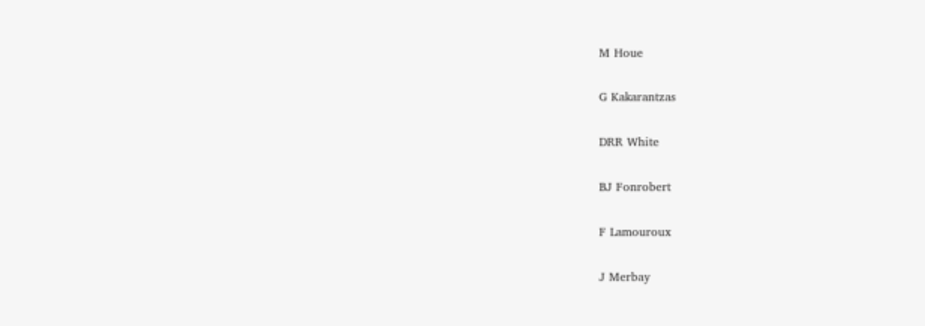M Houe

G Kakarantzas

DRR White

BJ Fonrobert

F Lamouroux

J Merbay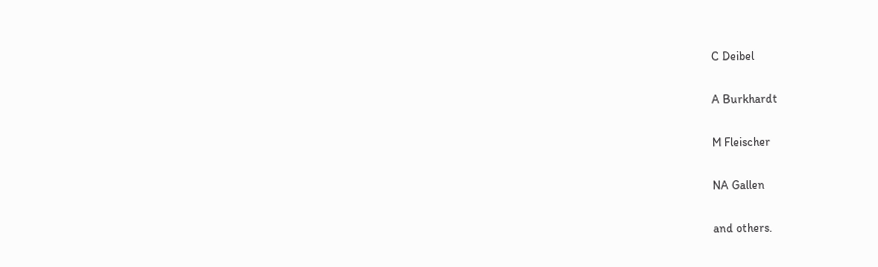C Deibel

A Burkhardt

M Fleischer

NA Gallen

and others.